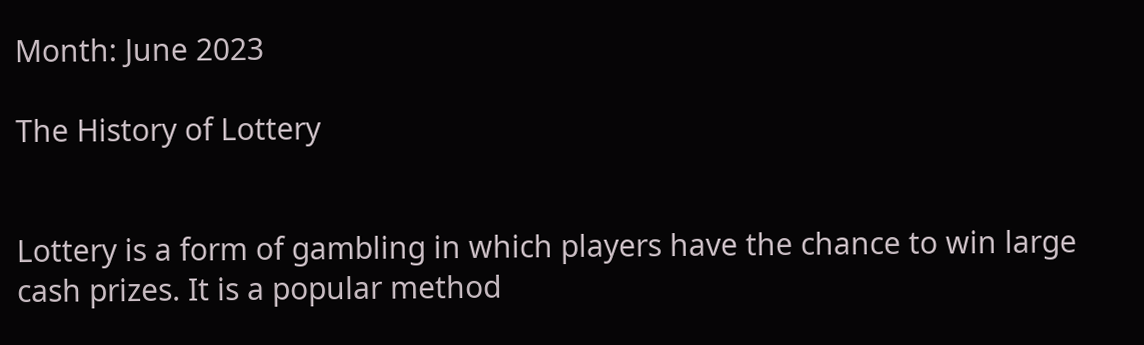Month: June 2023

The History of Lottery


Lottery is a form of gambling in which players have the chance to win large cash prizes. It is a popular method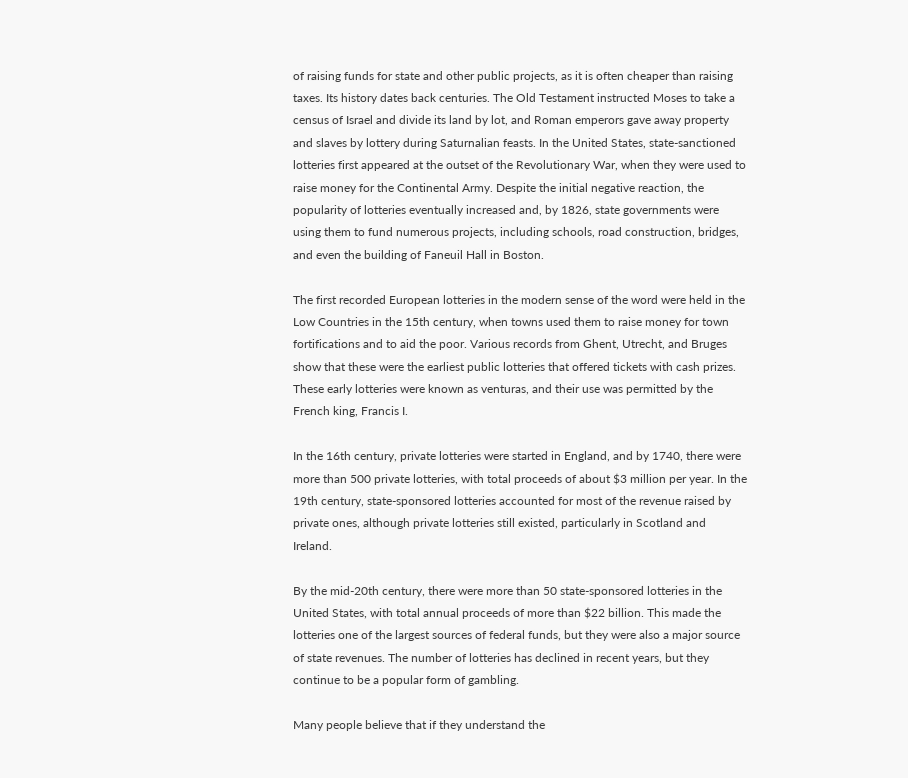of raising funds for state and other public projects, as it is often cheaper than raising taxes. Its history dates back centuries. The Old Testament instructed Moses to take a census of Israel and divide its land by lot, and Roman emperors gave away property and slaves by lottery during Saturnalian feasts. In the United States, state-sanctioned lotteries first appeared at the outset of the Revolutionary War, when they were used to raise money for the Continental Army. Despite the initial negative reaction, the popularity of lotteries eventually increased and, by 1826, state governments were using them to fund numerous projects, including schools, road construction, bridges, and even the building of Faneuil Hall in Boston.

The first recorded European lotteries in the modern sense of the word were held in the Low Countries in the 15th century, when towns used them to raise money for town fortifications and to aid the poor. Various records from Ghent, Utrecht, and Bruges show that these were the earliest public lotteries that offered tickets with cash prizes. These early lotteries were known as venturas, and their use was permitted by the French king, Francis I.

In the 16th century, private lotteries were started in England, and by 1740, there were more than 500 private lotteries, with total proceeds of about $3 million per year. In the 19th century, state-sponsored lotteries accounted for most of the revenue raised by private ones, although private lotteries still existed, particularly in Scotland and Ireland.

By the mid-20th century, there were more than 50 state-sponsored lotteries in the United States, with total annual proceeds of more than $22 billion. This made the lotteries one of the largest sources of federal funds, but they were also a major source of state revenues. The number of lotteries has declined in recent years, but they continue to be a popular form of gambling.

Many people believe that if they understand the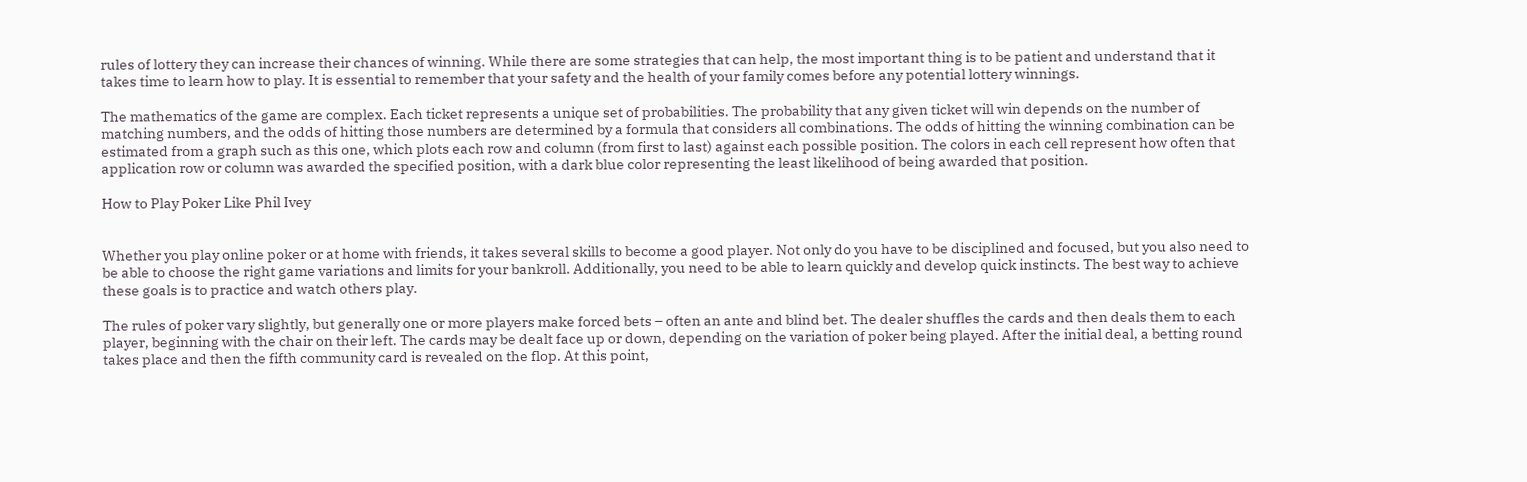rules of lottery they can increase their chances of winning. While there are some strategies that can help, the most important thing is to be patient and understand that it takes time to learn how to play. It is essential to remember that your safety and the health of your family comes before any potential lottery winnings.

The mathematics of the game are complex. Each ticket represents a unique set of probabilities. The probability that any given ticket will win depends on the number of matching numbers, and the odds of hitting those numbers are determined by a formula that considers all combinations. The odds of hitting the winning combination can be estimated from a graph such as this one, which plots each row and column (from first to last) against each possible position. The colors in each cell represent how often that application row or column was awarded the specified position, with a dark blue color representing the least likelihood of being awarded that position.

How to Play Poker Like Phil Ivey


Whether you play online poker or at home with friends, it takes several skills to become a good player. Not only do you have to be disciplined and focused, but you also need to be able to choose the right game variations and limits for your bankroll. Additionally, you need to be able to learn quickly and develop quick instincts. The best way to achieve these goals is to practice and watch others play.

The rules of poker vary slightly, but generally one or more players make forced bets – often an ante and blind bet. The dealer shuffles the cards and then deals them to each player, beginning with the chair on their left. The cards may be dealt face up or down, depending on the variation of poker being played. After the initial deal, a betting round takes place and then the fifth community card is revealed on the flop. At this point,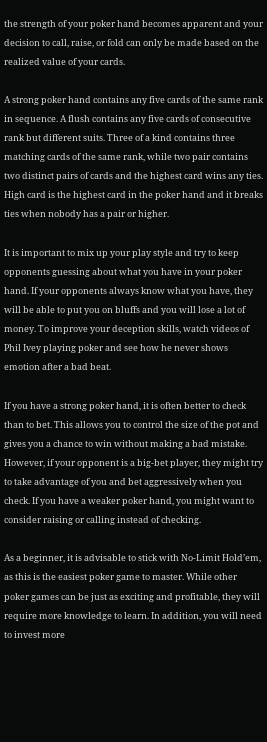the strength of your poker hand becomes apparent and your decision to call, raise, or fold can only be made based on the realized value of your cards.

A strong poker hand contains any five cards of the same rank in sequence. A flush contains any five cards of consecutive rank but different suits. Three of a kind contains three matching cards of the same rank, while two pair contains two distinct pairs of cards and the highest card wins any ties. High card is the highest card in the poker hand and it breaks ties when nobody has a pair or higher.

It is important to mix up your play style and try to keep opponents guessing about what you have in your poker hand. If your opponents always know what you have, they will be able to put you on bluffs and you will lose a lot of money. To improve your deception skills, watch videos of Phil Ivey playing poker and see how he never shows emotion after a bad beat.

If you have a strong poker hand, it is often better to check than to bet. This allows you to control the size of the pot and gives you a chance to win without making a bad mistake. However, if your opponent is a big-bet player, they might try to take advantage of you and bet aggressively when you check. If you have a weaker poker hand, you might want to consider raising or calling instead of checking.

As a beginner, it is advisable to stick with No-Limit Hold’em, as this is the easiest poker game to master. While other poker games can be just as exciting and profitable, they will require more knowledge to learn. In addition, you will need to invest more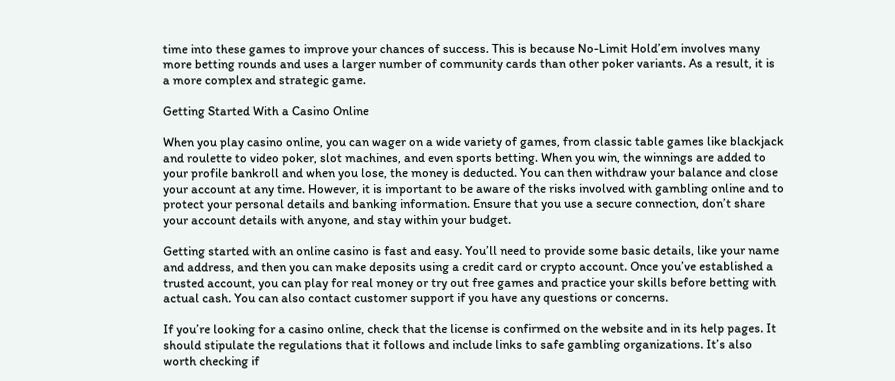time into these games to improve your chances of success. This is because No-Limit Hold’em involves many more betting rounds and uses a larger number of community cards than other poker variants. As a result, it is a more complex and strategic game.

Getting Started With a Casino Online

When you play casino online, you can wager on a wide variety of games, from classic table games like blackjack and roulette to video poker, slot machines, and even sports betting. When you win, the winnings are added to your profile bankroll and when you lose, the money is deducted. You can then withdraw your balance and close your account at any time. However, it is important to be aware of the risks involved with gambling online and to protect your personal details and banking information. Ensure that you use a secure connection, don’t share your account details with anyone, and stay within your budget.

Getting started with an online casino is fast and easy. You’ll need to provide some basic details, like your name and address, and then you can make deposits using a credit card or crypto account. Once you’ve established a trusted account, you can play for real money or try out free games and practice your skills before betting with actual cash. You can also contact customer support if you have any questions or concerns.

If you’re looking for a casino online, check that the license is confirmed on the website and in its help pages. It should stipulate the regulations that it follows and include links to safe gambling organizations. It’s also worth checking if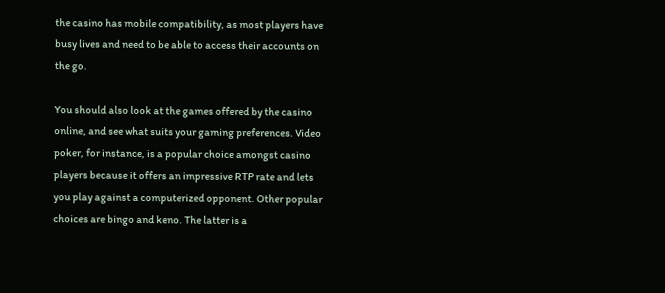the casino has mobile compatibility, as most players have busy lives and need to be able to access their accounts on the go.

You should also look at the games offered by the casino online, and see what suits your gaming preferences. Video poker, for instance, is a popular choice amongst casino players because it offers an impressive RTP rate and lets you play against a computerized opponent. Other popular choices are bingo and keno. The latter is a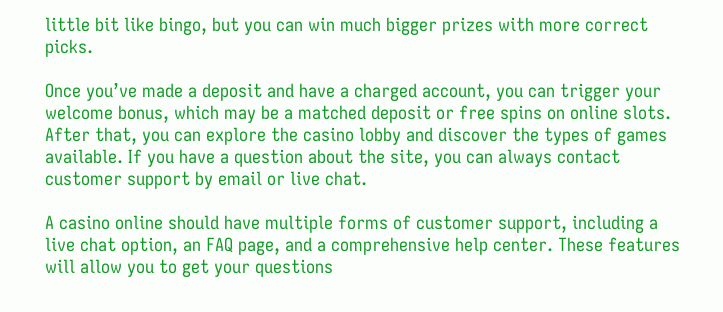little bit like bingo, but you can win much bigger prizes with more correct picks.

Once you’ve made a deposit and have a charged account, you can trigger your welcome bonus, which may be a matched deposit or free spins on online slots. After that, you can explore the casino lobby and discover the types of games available. If you have a question about the site, you can always contact customer support by email or live chat.

A casino online should have multiple forms of customer support, including a live chat option, an FAQ page, and a comprehensive help center. These features will allow you to get your questions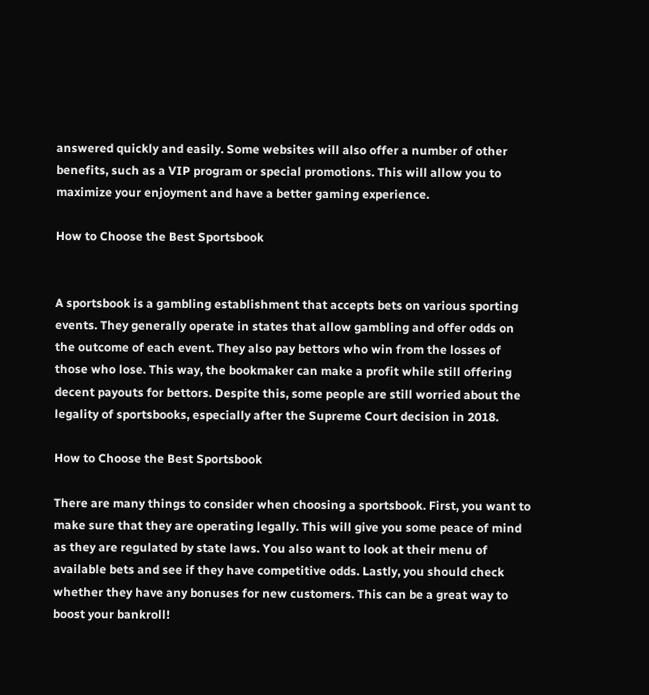answered quickly and easily. Some websites will also offer a number of other benefits, such as a VIP program or special promotions. This will allow you to maximize your enjoyment and have a better gaming experience.

How to Choose the Best Sportsbook


A sportsbook is a gambling establishment that accepts bets on various sporting events. They generally operate in states that allow gambling and offer odds on the outcome of each event. They also pay bettors who win from the losses of those who lose. This way, the bookmaker can make a profit while still offering decent payouts for bettors. Despite this, some people are still worried about the legality of sportsbooks, especially after the Supreme Court decision in 2018.

How to Choose the Best Sportsbook

There are many things to consider when choosing a sportsbook. First, you want to make sure that they are operating legally. This will give you some peace of mind as they are regulated by state laws. You also want to look at their menu of available bets and see if they have competitive odds. Lastly, you should check whether they have any bonuses for new customers. This can be a great way to boost your bankroll!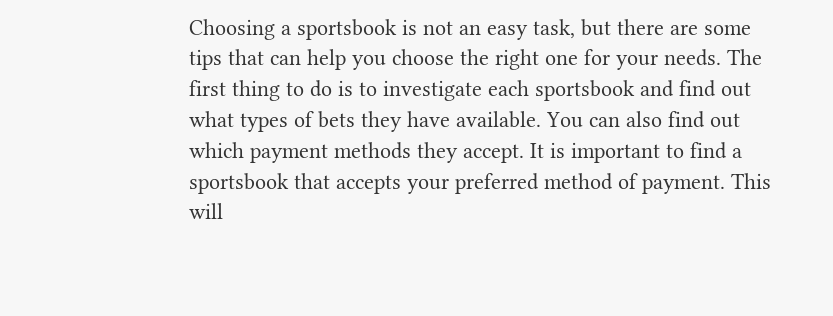Choosing a sportsbook is not an easy task, but there are some tips that can help you choose the right one for your needs. The first thing to do is to investigate each sportsbook and find out what types of bets they have available. You can also find out which payment methods they accept. It is important to find a sportsbook that accepts your preferred method of payment. This will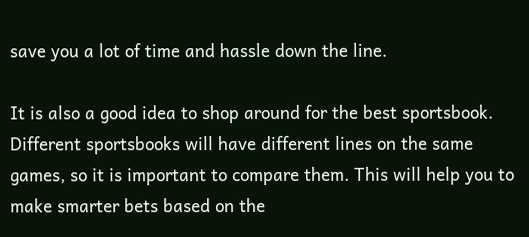save you a lot of time and hassle down the line.

It is also a good idea to shop around for the best sportsbook. Different sportsbooks will have different lines on the same games, so it is important to compare them. This will help you to make smarter bets based on the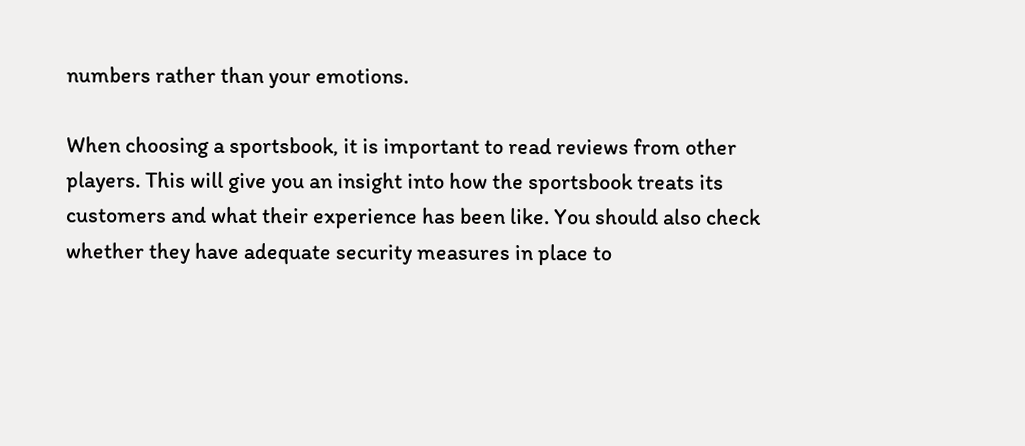numbers rather than your emotions.

When choosing a sportsbook, it is important to read reviews from other players. This will give you an insight into how the sportsbook treats its customers and what their experience has been like. You should also check whether they have adequate security measures in place to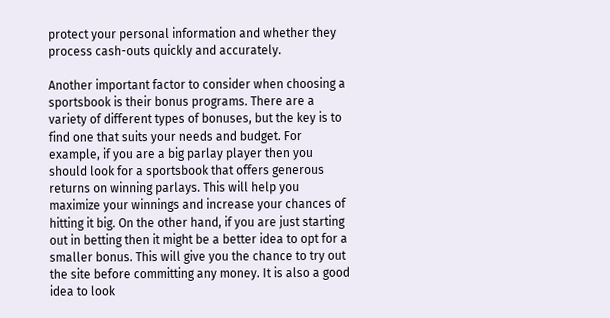protect your personal information and whether they process cash-outs quickly and accurately.

Another important factor to consider when choosing a sportsbook is their bonus programs. There are a variety of different types of bonuses, but the key is to find one that suits your needs and budget. For example, if you are a big parlay player then you should look for a sportsbook that offers generous returns on winning parlays. This will help you maximize your winnings and increase your chances of hitting it big. On the other hand, if you are just starting out in betting then it might be a better idea to opt for a smaller bonus. This will give you the chance to try out the site before committing any money. It is also a good idea to look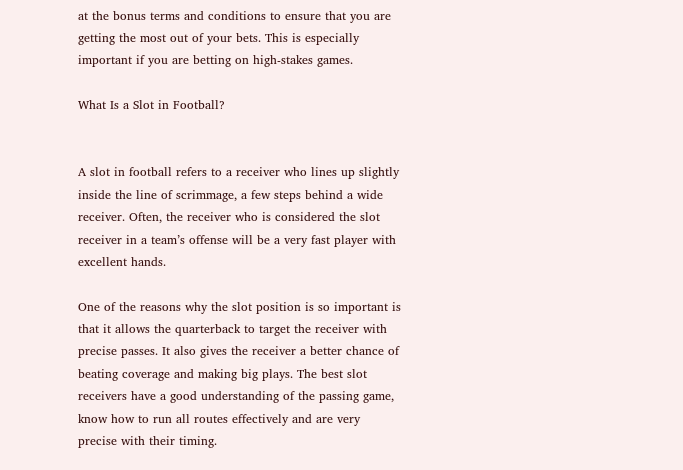at the bonus terms and conditions to ensure that you are getting the most out of your bets. This is especially important if you are betting on high-stakes games.

What Is a Slot in Football?


A slot in football refers to a receiver who lines up slightly inside the line of scrimmage, a few steps behind a wide receiver. Often, the receiver who is considered the slot receiver in a team’s offense will be a very fast player with excellent hands.

One of the reasons why the slot position is so important is that it allows the quarterback to target the receiver with precise passes. It also gives the receiver a better chance of beating coverage and making big plays. The best slot receivers have a good understanding of the passing game, know how to run all routes effectively and are very precise with their timing.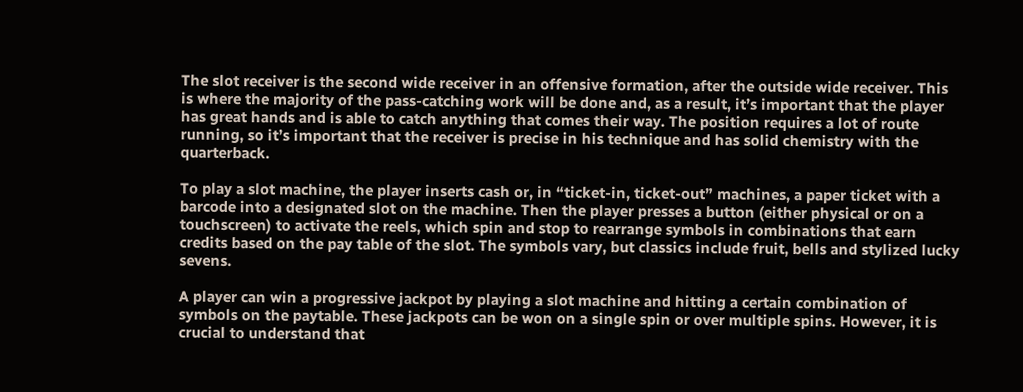The slot receiver is the second wide receiver in an offensive formation, after the outside wide receiver. This is where the majority of the pass-catching work will be done and, as a result, it’s important that the player has great hands and is able to catch anything that comes their way. The position requires a lot of route running, so it’s important that the receiver is precise in his technique and has solid chemistry with the quarterback.

To play a slot machine, the player inserts cash or, in “ticket-in, ticket-out” machines, a paper ticket with a barcode into a designated slot on the machine. Then the player presses a button (either physical or on a touchscreen) to activate the reels, which spin and stop to rearrange symbols in combinations that earn credits based on the pay table of the slot. The symbols vary, but classics include fruit, bells and stylized lucky sevens.

A player can win a progressive jackpot by playing a slot machine and hitting a certain combination of symbols on the paytable. These jackpots can be won on a single spin or over multiple spins. However, it is crucial to understand that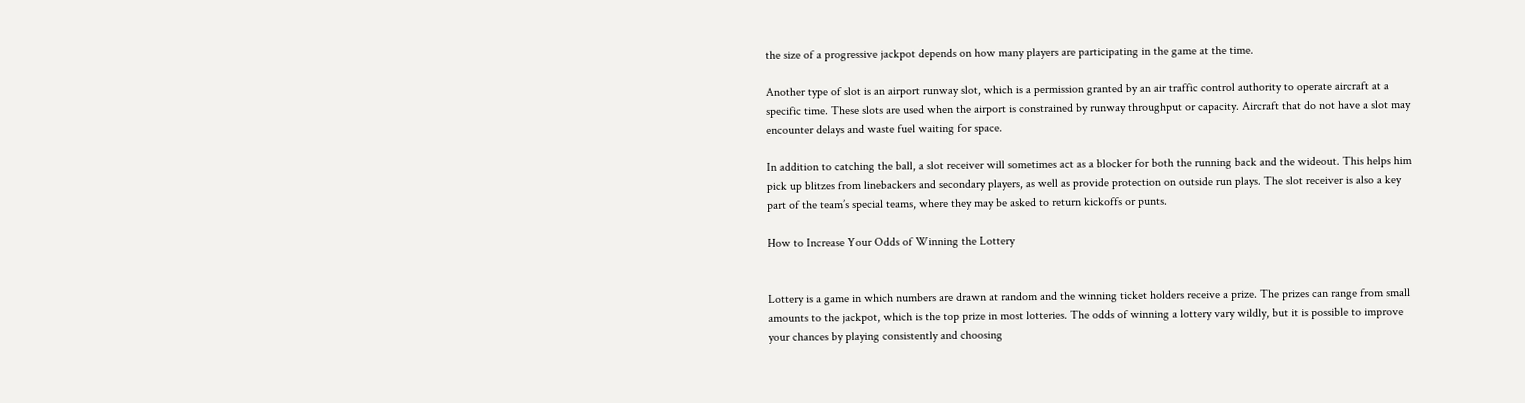the size of a progressive jackpot depends on how many players are participating in the game at the time.

Another type of slot is an airport runway slot, which is a permission granted by an air traffic control authority to operate aircraft at a specific time. These slots are used when the airport is constrained by runway throughput or capacity. Aircraft that do not have a slot may encounter delays and waste fuel waiting for space.

In addition to catching the ball, a slot receiver will sometimes act as a blocker for both the running back and the wideout. This helps him pick up blitzes from linebackers and secondary players, as well as provide protection on outside run plays. The slot receiver is also a key part of the team’s special teams, where they may be asked to return kickoffs or punts.

How to Increase Your Odds of Winning the Lottery


Lottery is a game in which numbers are drawn at random and the winning ticket holders receive a prize. The prizes can range from small amounts to the jackpot, which is the top prize in most lotteries. The odds of winning a lottery vary wildly, but it is possible to improve your chances by playing consistently and choosing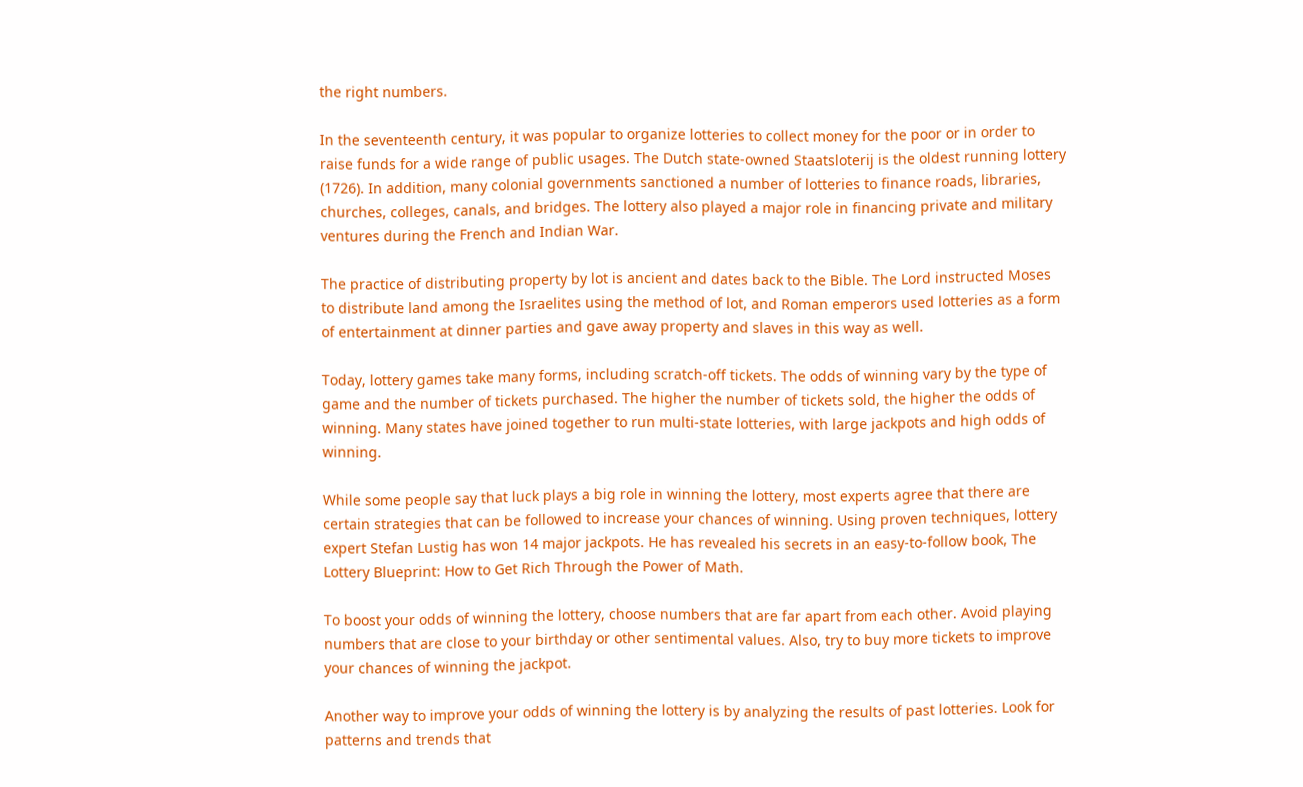the right numbers.

In the seventeenth century, it was popular to organize lotteries to collect money for the poor or in order to raise funds for a wide range of public usages. The Dutch state-owned Staatsloterij is the oldest running lottery (1726). In addition, many colonial governments sanctioned a number of lotteries to finance roads, libraries, churches, colleges, canals, and bridges. The lottery also played a major role in financing private and military ventures during the French and Indian War.

The practice of distributing property by lot is ancient and dates back to the Bible. The Lord instructed Moses to distribute land among the Israelites using the method of lot, and Roman emperors used lotteries as a form of entertainment at dinner parties and gave away property and slaves in this way as well.

Today, lottery games take many forms, including scratch-off tickets. The odds of winning vary by the type of game and the number of tickets purchased. The higher the number of tickets sold, the higher the odds of winning. Many states have joined together to run multi-state lotteries, with large jackpots and high odds of winning.

While some people say that luck plays a big role in winning the lottery, most experts agree that there are certain strategies that can be followed to increase your chances of winning. Using proven techniques, lottery expert Stefan Lustig has won 14 major jackpots. He has revealed his secrets in an easy-to-follow book, The Lottery Blueprint: How to Get Rich Through the Power of Math.

To boost your odds of winning the lottery, choose numbers that are far apart from each other. Avoid playing numbers that are close to your birthday or other sentimental values. Also, try to buy more tickets to improve your chances of winning the jackpot.

Another way to improve your odds of winning the lottery is by analyzing the results of past lotteries. Look for patterns and trends that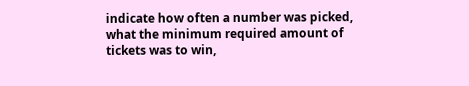indicate how often a number was picked, what the minimum required amount of tickets was to win,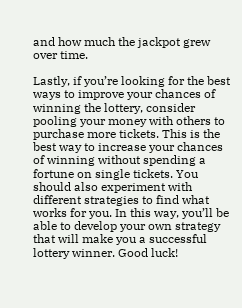and how much the jackpot grew over time.

Lastly, if you’re looking for the best ways to improve your chances of winning the lottery, consider pooling your money with others to purchase more tickets. This is the best way to increase your chances of winning without spending a fortune on single tickets. You should also experiment with different strategies to find what works for you. In this way, you’ll be able to develop your own strategy that will make you a successful lottery winner. Good luck!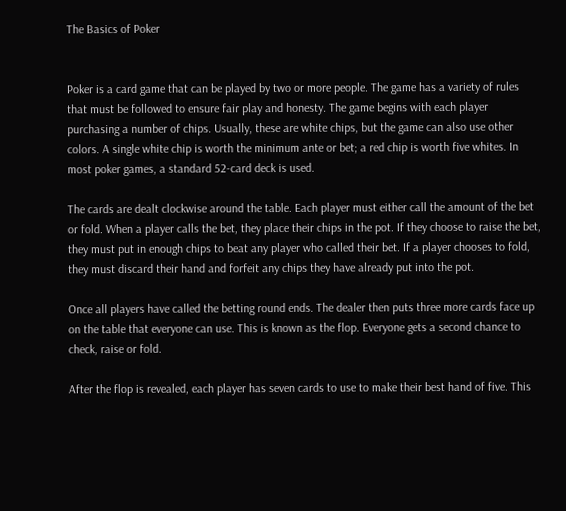The Basics of Poker


Poker is a card game that can be played by two or more people. The game has a variety of rules that must be followed to ensure fair play and honesty. The game begins with each player purchasing a number of chips. Usually, these are white chips, but the game can also use other colors. A single white chip is worth the minimum ante or bet; a red chip is worth five whites. In most poker games, a standard 52-card deck is used.

The cards are dealt clockwise around the table. Each player must either call the amount of the bet or fold. When a player calls the bet, they place their chips in the pot. If they choose to raise the bet, they must put in enough chips to beat any player who called their bet. If a player chooses to fold, they must discard their hand and forfeit any chips they have already put into the pot.

Once all players have called the betting round ends. The dealer then puts three more cards face up on the table that everyone can use. This is known as the flop. Everyone gets a second chance to check, raise or fold.

After the flop is revealed, each player has seven cards to use to make their best hand of five. This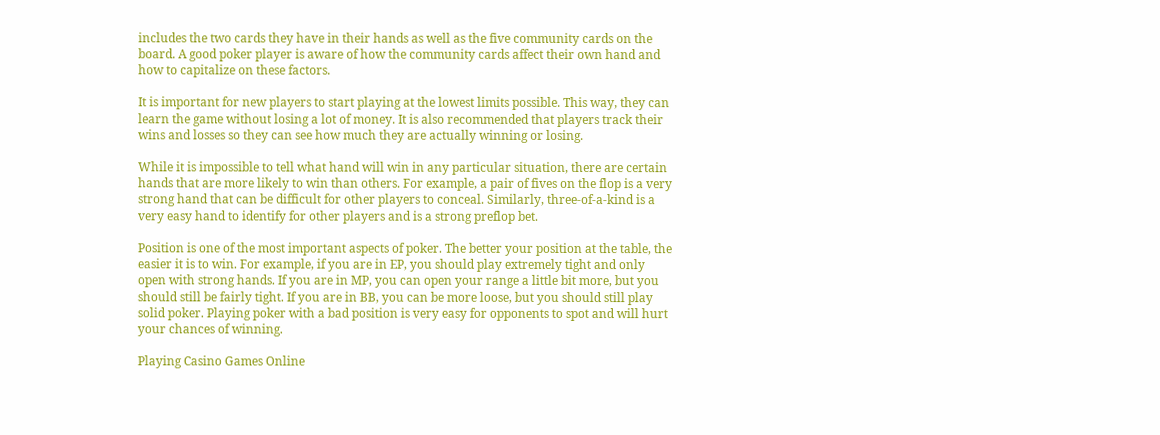includes the two cards they have in their hands as well as the five community cards on the board. A good poker player is aware of how the community cards affect their own hand and how to capitalize on these factors.

It is important for new players to start playing at the lowest limits possible. This way, they can learn the game without losing a lot of money. It is also recommended that players track their wins and losses so they can see how much they are actually winning or losing.

While it is impossible to tell what hand will win in any particular situation, there are certain hands that are more likely to win than others. For example, a pair of fives on the flop is a very strong hand that can be difficult for other players to conceal. Similarly, three-of-a-kind is a very easy hand to identify for other players and is a strong preflop bet.

Position is one of the most important aspects of poker. The better your position at the table, the easier it is to win. For example, if you are in EP, you should play extremely tight and only open with strong hands. If you are in MP, you can open your range a little bit more, but you should still be fairly tight. If you are in BB, you can be more loose, but you should still play solid poker. Playing poker with a bad position is very easy for opponents to spot and will hurt your chances of winning.

Playing Casino Games Online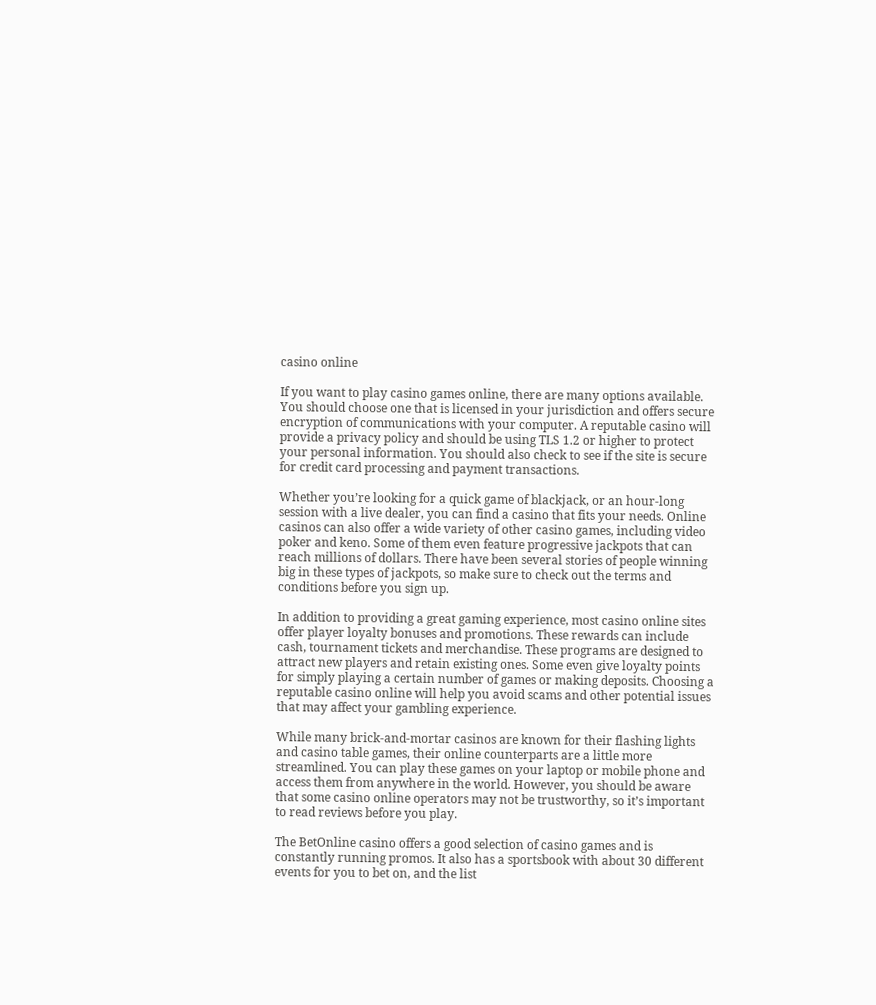casino online

If you want to play casino games online, there are many options available. You should choose one that is licensed in your jurisdiction and offers secure encryption of communications with your computer. A reputable casino will provide a privacy policy and should be using TLS 1.2 or higher to protect your personal information. You should also check to see if the site is secure for credit card processing and payment transactions.

Whether you’re looking for a quick game of blackjack, or an hour-long session with a live dealer, you can find a casino that fits your needs. Online casinos can also offer a wide variety of other casino games, including video poker and keno. Some of them even feature progressive jackpots that can reach millions of dollars. There have been several stories of people winning big in these types of jackpots, so make sure to check out the terms and conditions before you sign up.

In addition to providing a great gaming experience, most casino online sites offer player loyalty bonuses and promotions. These rewards can include cash, tournament tickets and merchandise. These programs are designed to attract new players and retain existing ones. Some even give loyalty points for simply playing a certain number of games or making deposits. Choosing a reputable casino online will help you avoid scams and other potential issues that may affect your gambling experience.

While many brick-and-mortar casinos are known for their flashing lights and casino table games, their online counterparts are a little more streamlined. You can play these games on your laptop or mobile phone and access them from anywhere in the world. However, you should be aware that some casino online operators may not be trustworthy, so it’s important to read reviews before you play.

The BetOnline casino offers a good selection of casino games and is constantly running promos. It also has a sportsbook with about 30 different events for you to bet on, and the list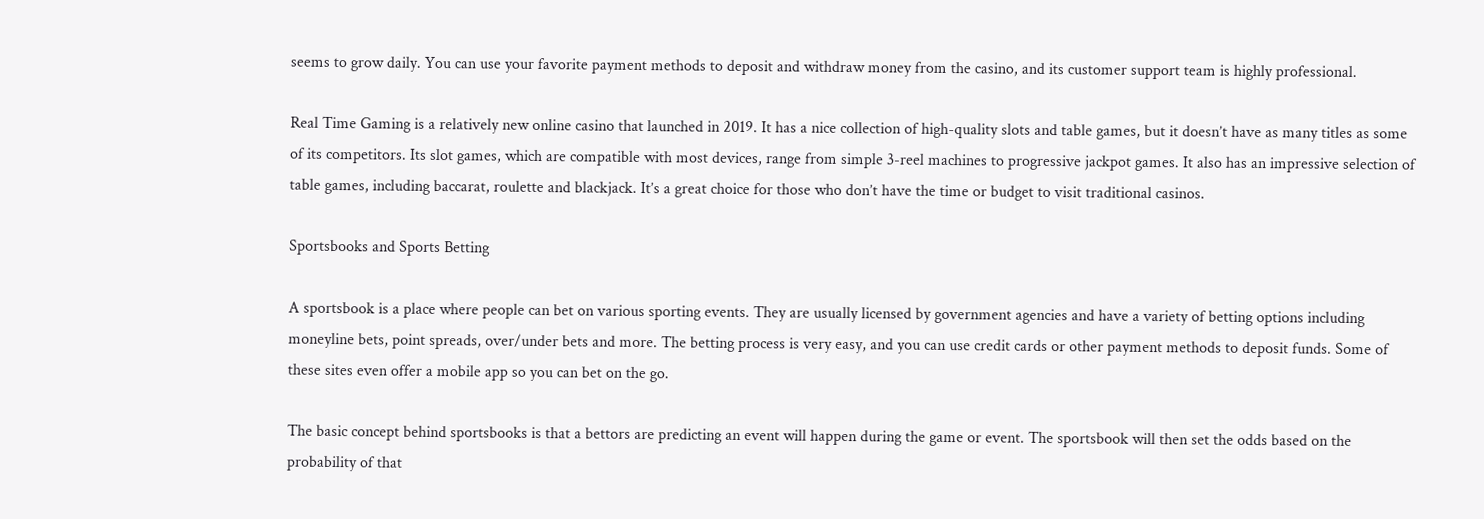seems to grow daily. You can use your favorite payment methods to deposit and withdraw money from the casino, and its customer support team is highly professional.

Real Time Gaming is a relatively new online casino that launched in 2019. It has a nice collection of high-quality slots and table games, but it doesn’t have as many titles as some of its competitors. Its slot games, which are compatible with most devices, range from simple 3-reel machines to progressive jackpot games. It also has an impressive selection of table games, including baccarat, roulette and blackjack. It’s a great choice for those who don’t have the time or budget to visit traditional casinos.

Sportsbooks and Sports Betting

A sportsbook is a place where people can bet on various sporting events. They are usually licensed by government agencies and have a variety of betting options including moneyline bets, point spreads, over/under bets and more. The betting process is very easy, and you can use credit cards or other payment methods to deposit funds. Some of these sites even offer a mobile app so you can bet on the go.

The basic concept behind sportsbooks is that a bettors are predicting an event will happen during the game or event. The sportsbook will then set the odds based on the probability of that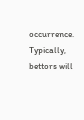occurrence. Typically, bettors will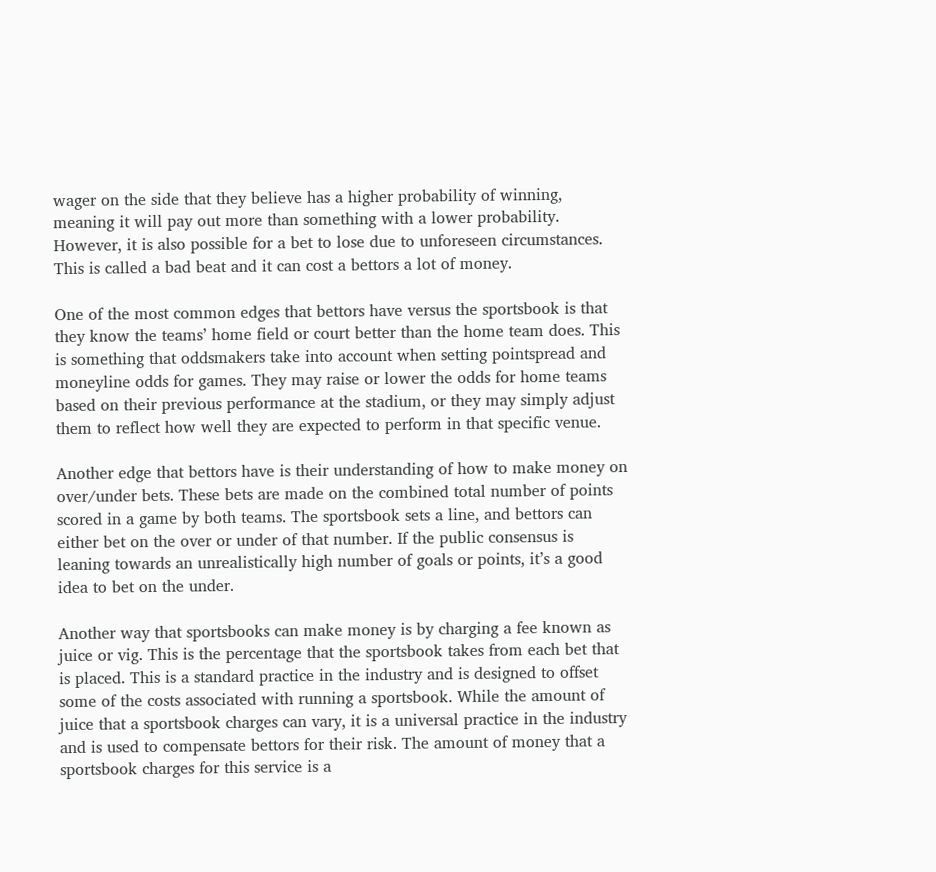wager on the side that they believe has a higher probability of winning, meaning it will pay out more than something with a lower probability. However, it is also possible for a bet to lose due to unforeseen circumstances. This is called a bad beat and it can cost a bettors a lot of money.

One of the most common edges that bettors have versus the sportsbook is that they know the teams’ home field or court better than the home team does. This is something that oddsmakers take into account when setting pointspread and moneyline odds for games. They may raise or lower the odds for home teams based on their previous performance at the stadium, or they may simply adjust them to reflect how well they are expected to perform in that specific venue.

Another edge that bettors have is their understanding of how to make money on over/under bets. These bets are made on the combined total number of points scored in a game by both teams. The sportsbook sets a line, and bettors can either bet on the over or under of that number. If the public consensus is leaning towards an unrealistically high number of goals or points, it’s a good idea to bet on the under.

Another way that sportsbooks can make money is by charging a fee known as juice or vig. This is the percentage that the sportsbook takes from each bet that is placed. This is a standard practice in the industry and is designed to offset some of the costs associated with running a sportsbook. While the amount of juice that a sportsbook charges can vary, it is a universal practice in the industry and is used to compensate bettors for their risk. The amount of money that a sportsbook charges for this service is a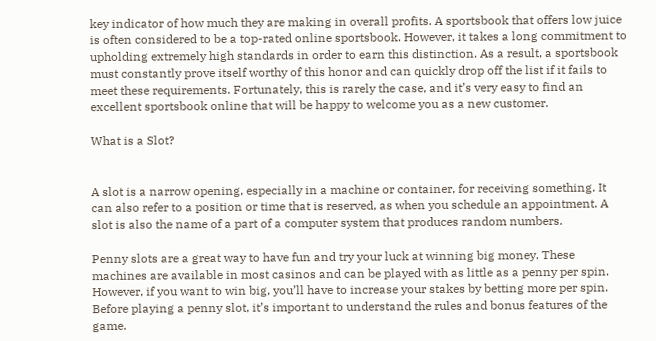key indicator of how much they are making in overall profits. A sportsbook that offers low juice is often considered to be a top-rated online sportsbook. However, it takes a long commitment to upholding extremely high standards in order to earn this distinction. As a result, a sportsbook must constantly prove itself worthy of this honor and can quickly drop off the list if it fails to meet these requirements. Fortunately, this is rarely the case, and it’s very easy to find an excellent sportsbook online that will be happy to welcome you as a new customer.

What is a Slot?


A slot is a narrow opening, especially in a machine or container, for receiving something. It can also refer to a position or time that is reserved, as when you schedule an appointment. A slot is also the name of a part of a computer system that produces random numbers.

Penny slots are a great way to have fun and try your luck at winning big money. These machines are available in most casinos and can be played with as little as a penny per spin. However, if you want to win big, you’ll have to increase your stakes by betting more per spin. Before playing a penny slot, it’s important to understand the rules and bonus features of the game.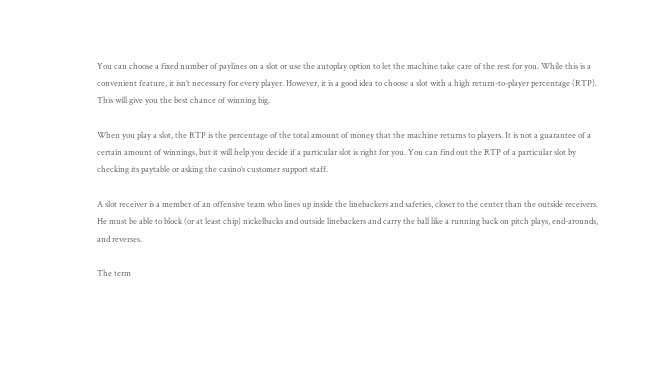You can choose a fixed number of paylines on a slot or use the autoplay option to let the machine take care of the rest for you. While this is a convenient feature, it isn’t necessary for every player. However, it is a good idea to choose a slot with a high return-to-player percentage (RTP). This will give you the best chance of winning big.

When you play a slot, the RTP is the percentage of the total amount of money that the machine returns to players. It is not a guarantee of a certain amount of winnings, but it will help you decide if a particular slot is right for you. You can find out the RTP of a particular slot by checking its paytable or asking the casino’s customer support staff.

A slot receiver is a member of an offensive team who lines up inside the linebackers and safeties, closer to the center than the outside receivers. He must be able to block (or at least chip) nickelbacks and outside linebackers and carry the ball like a running back on pitch plays, end-arounds, and reverses.

The term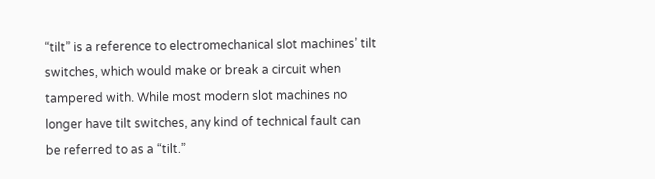“tilt” is a reference to electromechanical slot machines’ tilt switches, which would make or break a circuit when tampered with. While most modern slot machines no longer have tilt switches, any kind of technical fault can be referred to as a “tilt.”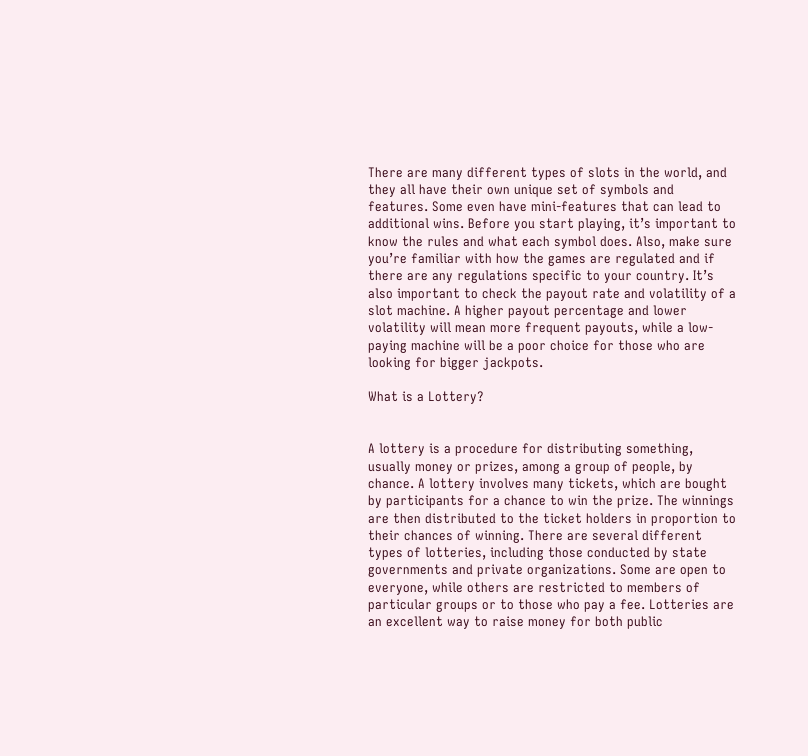There are many different types of slots in the world, and they all have their own unique set of symbols and features. Some even have mini-features that can lead to additional wins. Before you start playing, it’s important to know the rules and what each symbol does. Also, make sure you’re familiar with how the games are regulated and if there are any regulations specific to your country. It’s also important to check the payout rate and volatility of a slot machine. A higher payout percentage and lower volatility will mean more frequent payouts, while a low-paying machine will be a poor choice for those who are looking for bigger jackpots.

What is a Lottery?


A lottery is a procedure for distributing something, usually money or prizes, among a group of people, by chance. A lottery involves many tickets, which are bought by participants for a chance to win the prize. The winnings are then distributed to the ticket holders in proportion to their chances of winning. There are several different types of lotteries, including those conducted by state governments and private organizations. Some are open to everyone, while others are restricted to members of particular groups or to those who pay a fee. Lotteries are an excellent way to raise money for both public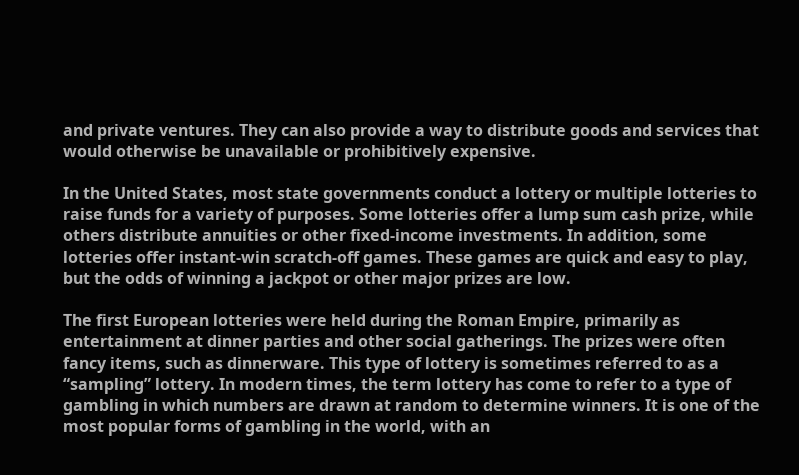and private ventures. They can also provide a way to distribute goods and services that would otherwise be unavailable or prohibitively expensive.

In the United States, most state governments conduct a lottery or multiple lotteries to raise funds for a variety of purposes. Some lotteries offer a lump sum cash prize, while others distribute annuities or other fixed-income investments. In addition, some lotteries offer instant-win scratch-off games. These games are quick and easy to play, but the odds of winning a jackpot or other major prizes are low.

The first European lotteries were held during the Roman Empire, primarily as entertainment at dinner parties and other social gatherings. The prizes were often fancy items, such as dinnerware. This type of lottery is sometimes referred to as a “sampling” lottery. In modern times, the term lottery has come to refer to a type of gambling in which numbers are drawn at random to determine winners. It is one of the most popular forms of gambling in the world, with an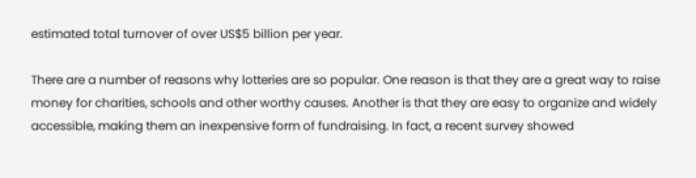estimated total turnover of over US$5 billion per year.

There are a number of reasons why lotteries are so popular. One reason is that they are a great way to raise money for charities, schools and other worthy causes. Another is that they are easy to organize and widely accessible, making them an inexpensive form of fundraising. In fact, a recent survey showed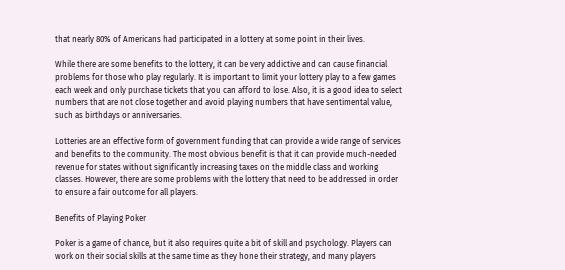that nearly 80% of Americans had participated in a lottery at some point in their lives.

While there are some benefits to the lottery, it can be very addictive and can cause financial problems for those who play regularly. It is important to limit your lottery play to a few games each week and only purchase tickets that you can afford to lose. Also, it is a good idea to select numbers that are not close together and avoid playing numbers that have sentimental value, such as birthdays or anniversaries.

Lotteries are an effective form of government funding that can provide a wide range of services and benefits to the community. The most obvious benefit is that it can provide much-needed revenue for states without significantly increasing taxes on the middle class and working classes. However, there are some problems with the lottery that need to be addressed in order to ensure a fair outcome for all players.

Benefits of Playing Poker

Poker is a game of chance, but it also requires quite a bit of skill and psychology. Players can work on their social skills at the same time as they hone their strategy, and many players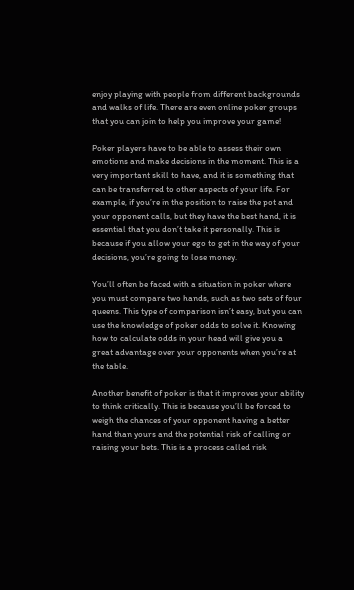enjoy playing with people from different backgrounds and walks of life. There are even online poker groups that you can join to help you improve your game!

Poker players have to be able to assess their own emotions and make decisions in the moment. This is a very important skill to have, and it is something that can be transferred to other aspects of your life. For example, if you’re in the position to raise the pot and your opponent calls, but they have the best hand, it is essential that you don’t take it personally. This is because if you allow your ego to get in the way of your decisions, you’re going to lose money.

You’ll often be faced with a situation in poker where you must compare two hands, such as two sets of four queens. This type of comparison isn’t easy, but you can use the knowledge of poker odds to solve it. Knowing how to calculate odds in your head will give you a great advantage over your opponents when you’re at the table.

Another benefit of poker is that it improves your ability to think critically. This is because you’ll be forced to weigh the chances of your opponent having a better hand than yours and the potential risk of calling or raising your bets. This is a process called risk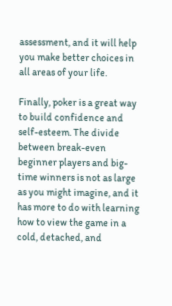assessment, and it will help you make better choices in all areas of your life.

Finally, poker is a great way to build confidence and self-esteem. The divide between break-even beginner players and big-time winners is not as large as you might imagine, and it has more to do with learning how to view the game in a cold, detached, and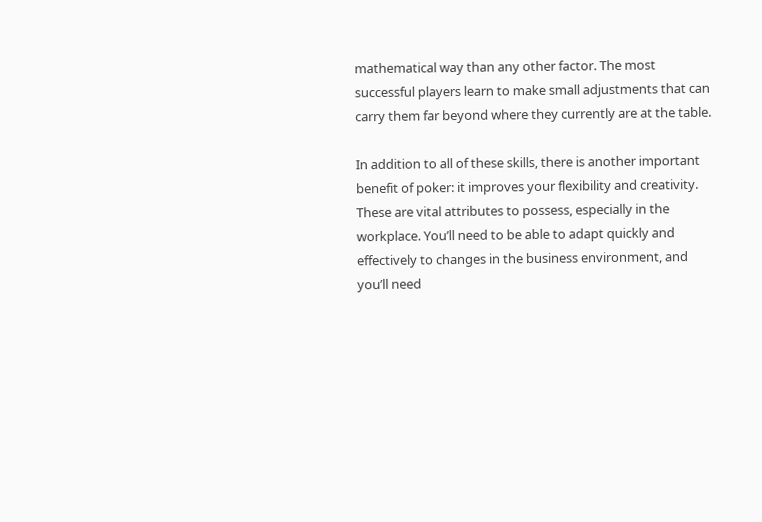mathematical way than any other factor. The most successful players learn to make small adjustments that can carry them far beyond where they currently are at the table.

In addition to all of these skills, there is another important benefit of poker: it improves your flexibility and creativity. These are vital attributes to possess, especially in the workplace. You’ll need to be able to adapt quickly and effectively to changes in the business environment, and you’ll need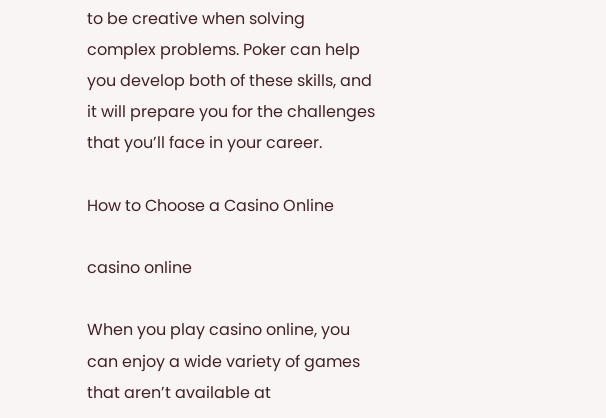to be creative when solving complex problems. Poker can help you develop both of these skills, and it will prepare you for the challenges that you’ll face in your career.

How to Choose a Casino Online

casino online

When you play casino online, you can enjoy a wide variety of games that aren’t available at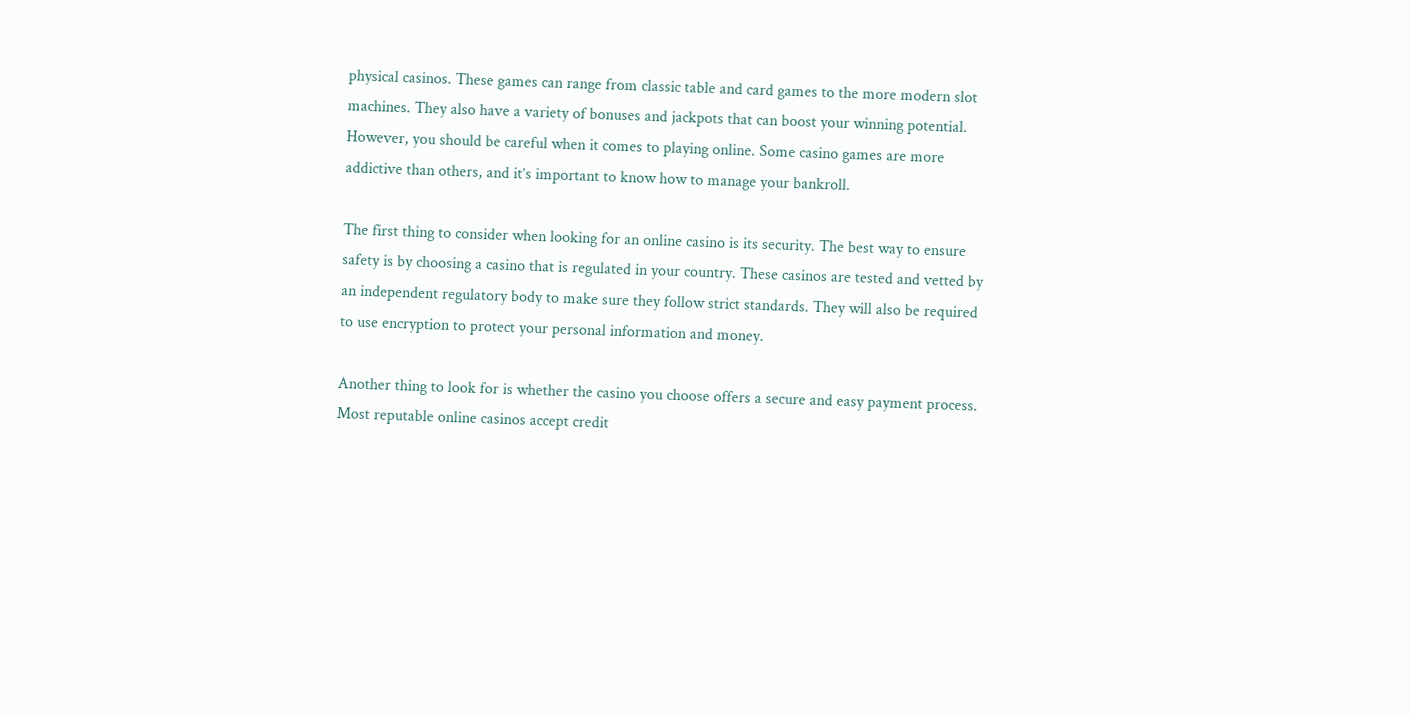physical casinos. These games can range from classic table and card games to the more modern slot machines. They also have a variety of bonuses and jackpots that can boost your winning potential. However, you should be careful when it comes to playing online. Some casino games are more addictive than others, and it’s important to know how to manage your bankroll.

The first thing to consider when looking for an online casino is its security. The best way to ensure safety is by choosing a casino that is regulated in your country. These casinos are tested and vetted by an independent regulatory body to make sure they follow strict standards. They will also be required to use encryption to protect your personal information and money.

Another thing to look for is whether the casino you choose offers a secure and easy payment process. Most reputable online casinos accept credit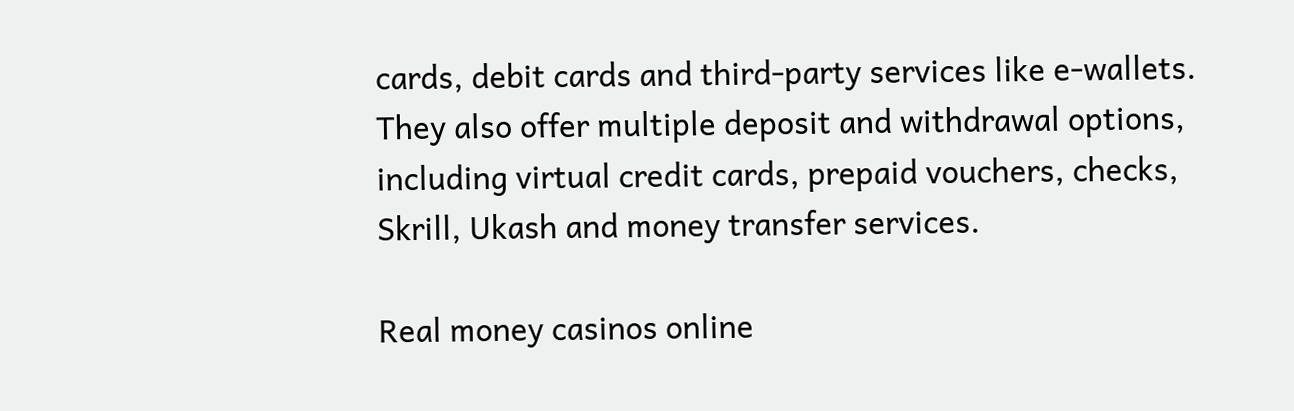cards, debit cards and third-party services like e-wallets. They also offer multiple deposit and withdrawal options, including virtual credit cards, prepaid vouchers, checks, Skrill, Ukash and money transfer services.

Real money casinos online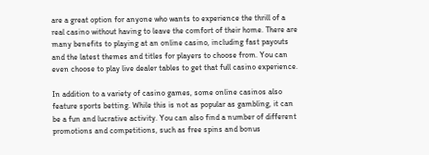are a great option for anyone who wants to experience the thrill of a real casino without having to leave the comfort of their home. There are many benefits to playing at an online casino, including fast payouts and the latest themes and titles for players to choose from. You can even choose to play live dealer tables to get that full casino experience.

In addition to a variety of casino games, some online casinos also feature sports betting. While this is not as popular as gambling, it can be a fun and lucrative activity. You can also find a number of different promotions and competitions, such as free spins and bonus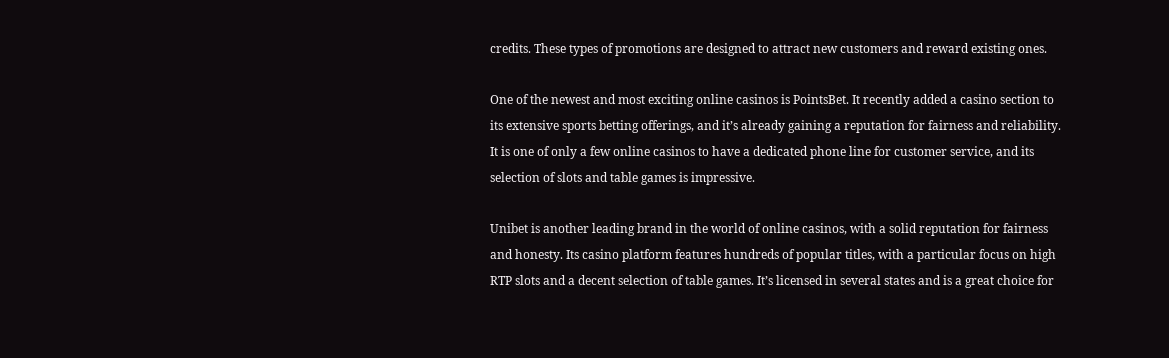credits. These types of promotions are designed to attract new customers and reward existing ones.

One of the newest and most exciting online casinos is PointsBet. It recently added a casino section to its extensive sports betting offerings, and it’s already gaining a reputation for fairness and reliability. It is one of only a few online casinos to have a dedicated phone line for customer service, and its selection of slots and table games is impressive.

Unibet is another leading brand in the world of online casinos, with a solid reputation for fairness and honesty. Its casino platform features hundreds of popular titles, with a particular focus on high RTP slots and a decent selection of table games. It’s licensed in several states and is a great choice for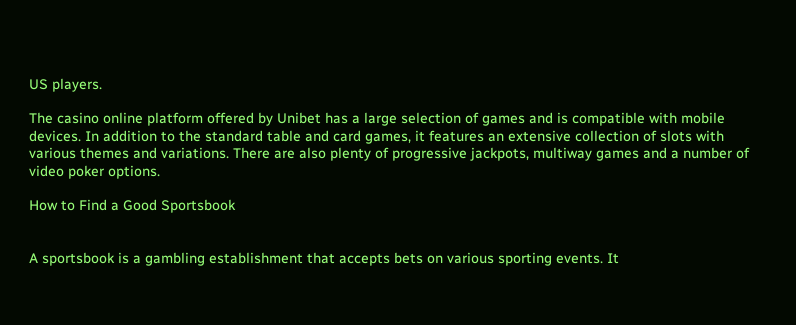US players.

The casino online platform offered by Unibet has a large selection of games and is compatible with mobile devices. In addition to the standard table and card games, it features an extensive collection of slots with various themes and variations. There are also plenty of progressive jackpots, multiway games and a number of video poker options.

How to Find a Good Sportsbook


A sportsbook is a gambling establishment that accepts bets on various sporting events. It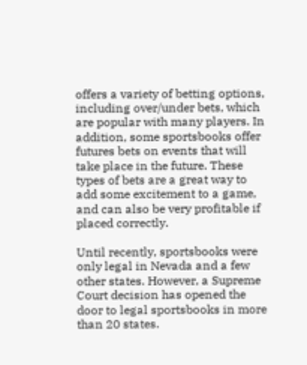offers a variety of betting options, including over/under bets, which are popular with many players. In addition, some sportsbooks offer futures bets on events that will take place in the future. These types of bets are a great way to add some excitement to a game, and can also be very profitable if placed correctly.

Until recently, sportsbooks were only legal in Nevada and a few other states. However, a Supreme Court decision has opened the door to legal sportsbooks in more than 20 states.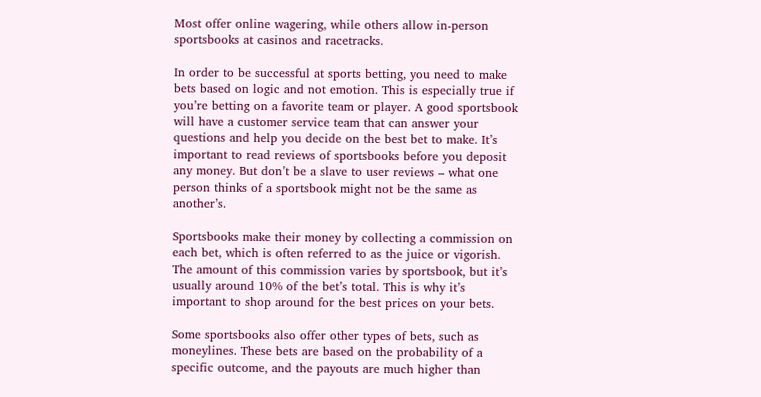Most offer online wagering, while others allow in-person sportsbooks at casinos and racetracks.

In order to be successful at sports betting, you need to make bets based on logic and not emotion. This is especially true if you’re betting on a favorite team or player. A good sportsbook will have a customer service team that can answer your questions and help you decide on the best bet to make. It’s important to read reviews of sportsbooks before you deposit any money. But don’t be a slave to user reviews – what one person thinks of a sportsbook might not be the same as another’s.

Sportsbooks make their money by collecting a commission on each bet, which is often referred to as the juice or vigorish. The amount of this commission varies by sportsbook, but it’s usually around 10% of the bet’s total. This is why it’s important to shop around for the best prices on your bets.

Some sportsbooks also offer other types of bets, such as moneylines. These bets are based on the probability of a specific outcome, and the payouts are much higher than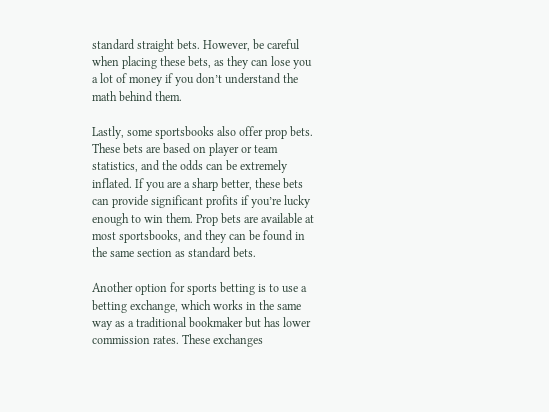standard straight bets. However, be careful when placing these bets, as they can lose you a lot of money if you don’t understand the math behind them.

Lastly, some sportsbooks also offer prop bets. These bets are based on player or team statistics, and the odds can be extremely inflated. If you are a sharp better, these bets can provide significant profits if you’re lucky enough to win them. Prop bets are available at most sportsbooks, and they can be found in the same section as standard bets.

Another option for sports betting is to use a betting exchange, which works in the same way as a traditional bookmaker but has lower commission rates. These exchanges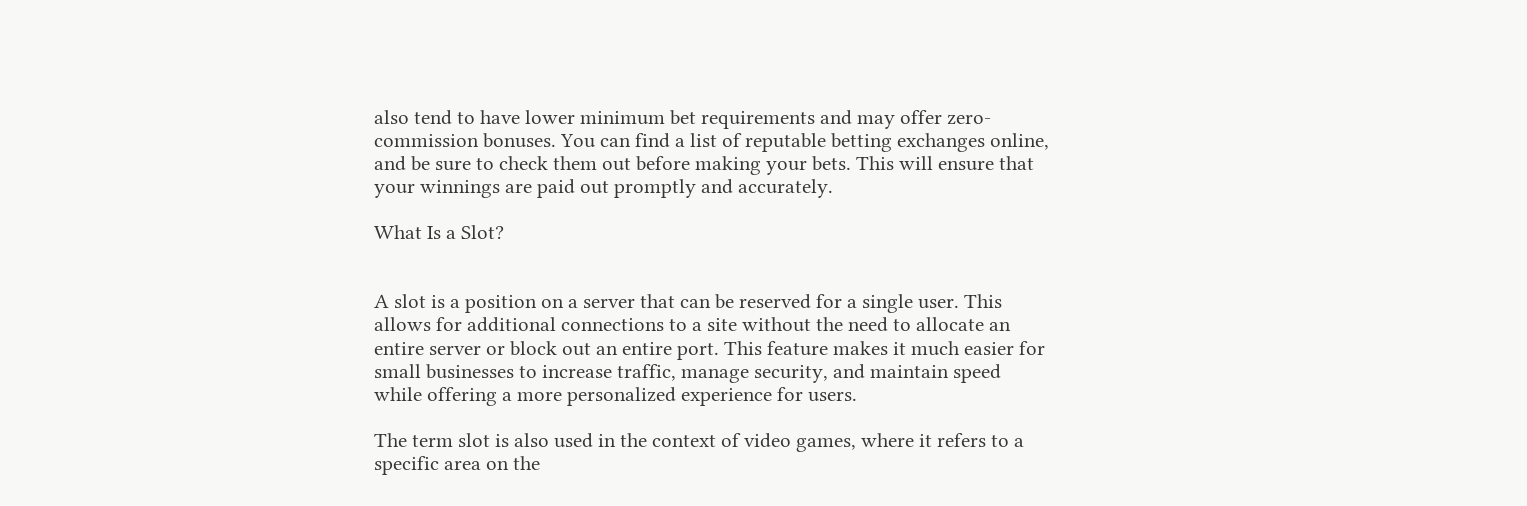also tend to have lower minimum bet requirements and may offer zero-commission bonuses. You can find a list of reputable betting exchanges online, and be sure to check them out before making your bets. This will ensure that your winnings are paid out promptly and accurately.

What Is a Slot?


A slot is a position on a server that can be reserved for a single user. This allows for additional connections to a site without the need to allocate an entire server or block out an entire port. This feature makes it much easier for small businesses to increase traffic, manage security, and maintain speed while offering a more personalized experience for users.

The term slot is also used in the context of video games, where it refers to a specific area on the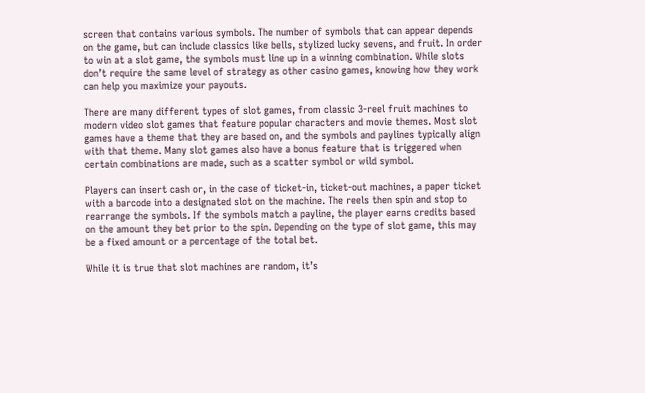screen that contains various symbols. The number of symbols that can appear depends on the game, but can include classics like bells, stylized lucky sevens, and fruit. In order to win at a slot game, the symbols must line up in a winning combination. While slots don’t require the same level of strategy as other casino games, knowing how they work can help you maximize your payouts.

There are many different types of slot games, from classic 3-reel fruit machines to modern video slot games that feature popular characters and movie themes. Most slot games have a theme that they are based on, and the symbols and paylines typically align with that theme. Many slot games also have a bonus feature that is triggered when certain combinations are made, such as a scatter symbol or wild symbol.

Players can insert cash or, in the case of ticket-in, ticket-out machines, a paper ticket with a barcode into a designated slot on the machine. The reels then spin and stop to rearrange the symbols. If the symbols match a payline, the player earns credits based on the amount they bet prior to the spin. Depending on the type of slot game, this may be a fixed amount or a percentage of the total bet.

While it is true that slot machines are random, it’s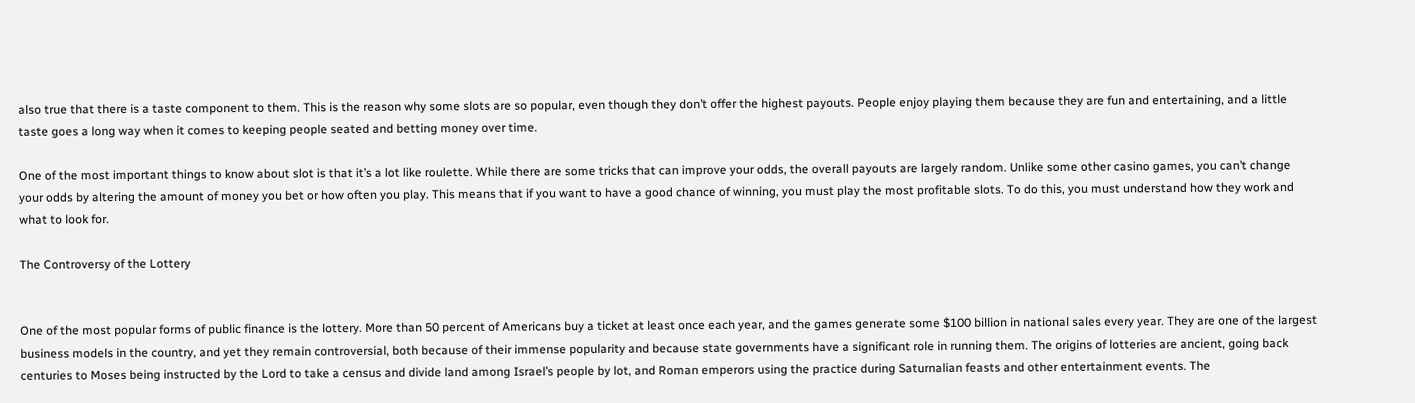also true that there is a taste component to them. This is the reason why some slots are so popular, even though they don’t offer the highest payouts. People enjoy playing them because they are fun and entertaining, and a little taste goes a long way when it comes to keeping people seated and betting money over time.

One of the most important things to know about slot is that it’s a lot like roulette. While there are some tricks that can improve your odds, the overall payouts are largely random. Unlike some other casino games, you can’t change your odds by altering the amount of money you bet or how often you play. This means that if you want to have a good chance of winning, you must play the most profitable slots. To do this, you must understand how they work and what to look for.

The Controversy of the Lottery


One of the most popular forms of public finance is the lottery. More than 50 percent of Americans buy a ticket at least once each year, and the games generate some $100 billion in national sales every year. They are one of the largest business models in the country, and yet they remain controversial, both because of their immense popularity and because state governments have a significant role in running them. The origins of lotteries are ancient, going back centuries to Moses being instructed by the Lord to take a census and divide land among Israel’s people by lot, and Roman emperors using the practice during Saturnalian feasts and other entertainment events. The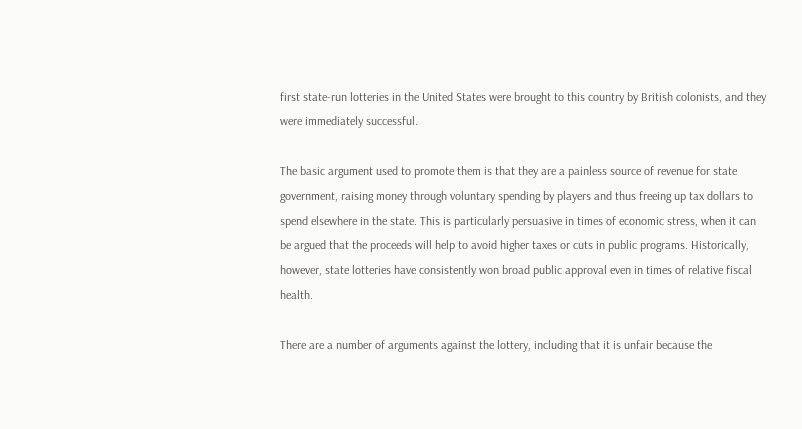first state-run lotteries in the United States were brought to this country by British colonists, and they were immediately successful.

The basic argument used to promote them is that they are a painless source of revenue for state government, raising money through voluntary spending by players and thus freeing up tax dollars to spend elsewhere in the state. This is particularly persuasive in times of economic stress, when it can be argued that the proceeds will help to avoid higher taxes or cuts in public programs. Historically, however, state lotteries have consistently won broad public approval even in times of relative fiscal health.

There are a number of arguments against the lottery, including that it is unfair because the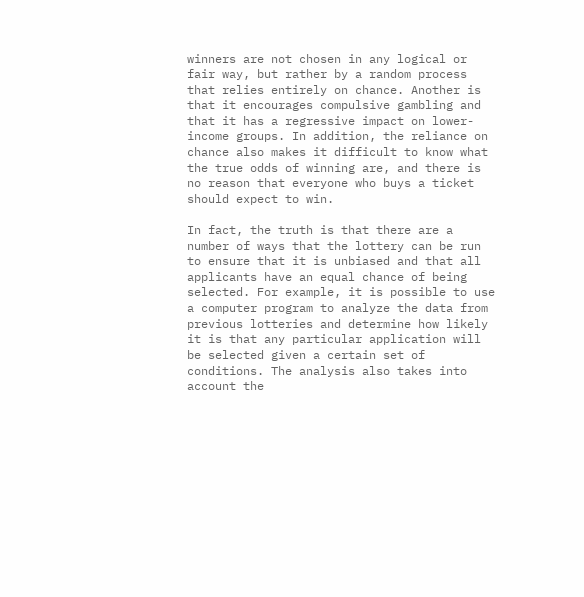winners are not chosen in any logical or fair way, but rather by a random process that relies entirely on chance. Another is that it encourages compulsive gambling and that it has a regressive impact on lower-income groups. In addition, the reliance on chance also makes it difficult to know what the true odds of winning are, and there is no reason that everyone who buys a ticket should expect to win.

In fact, the truth is that there are a number of ways that the lottery can be run to ensure that it is unbiased and that all applicants have an equal chance of being selected. For example, it is possible to use a computer program to analyze the data from previous lotteries and determine how likely it is that any particular application will be selected given a certain set of conditions. The analysis also takes into account the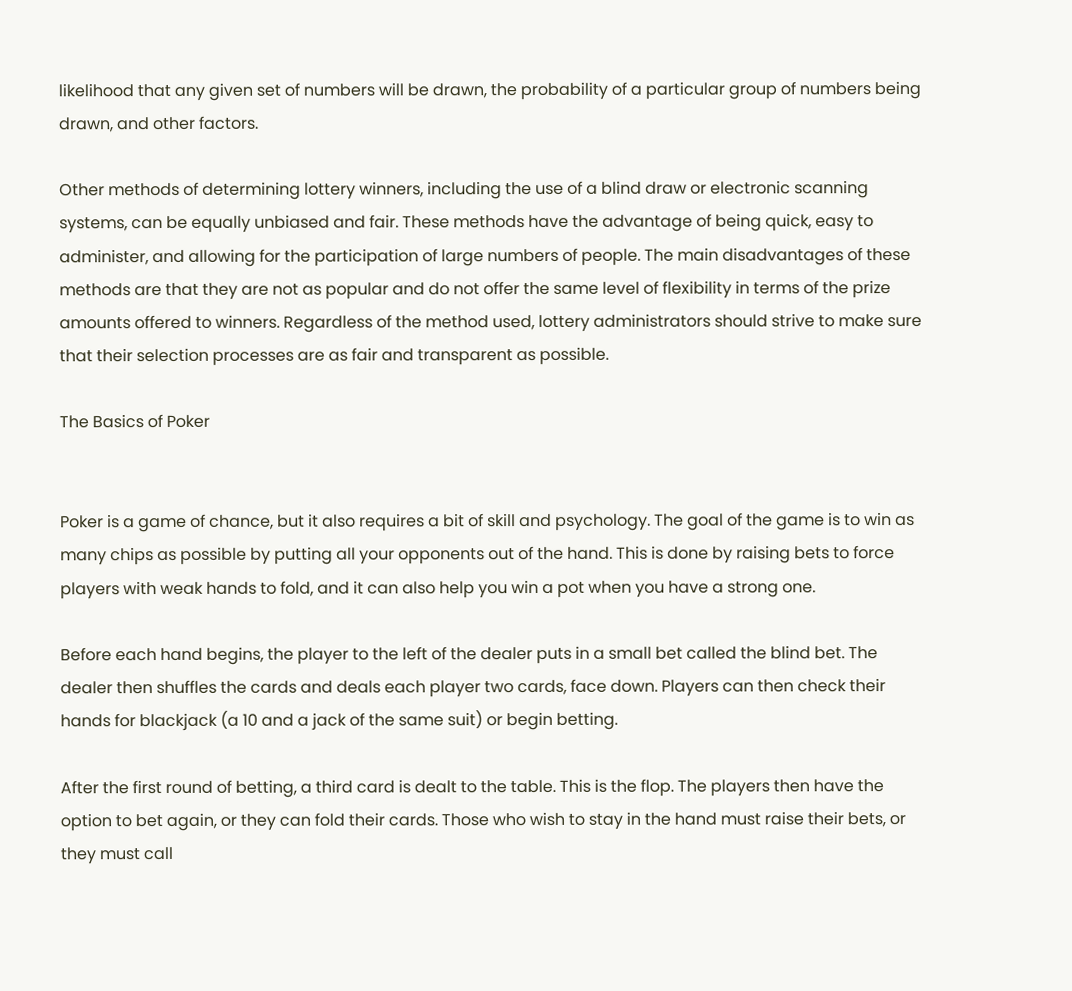likelihood that any given set of numbers will be drawn, the probability of a particular group of numbers being drawn, and other factors.

Other methods of determining lottery winners, including the use of a blind draw or electronic scanning systems, can be equally unbiased and fair. These methods have the advantage of being quick, easy to administer, and allowing for the participation of large numbers of people. The main disadvantages of these methods are that they are not as popular and do not offer the same level of flexibility in terms of the prize amounts offered to winners. Regardless of the method used, lottery administrators should strive to make sure that their selection processes are as fair and transparent as possible.

The Basics of Poker


Poker is a game of chance, but it also requires a bit of skill and psychology. The goal of the game is to win as many chips as possible by putting all your opponents out of the hand. This is done by raising bets to force players with weak hands to fold, and it can also help you win a pot when you have a strong one.

Before each hand begins, the player to the left of the dealer puts in a small bet called the blind bet. The dealer then shuffles the cards and deals each player two cards, face down. Players can then check their hands for blackjack (a 10 and a jack of the same suit) or begin betting.

After the first round of betting, a third card is dealt to the table. This is the flop. The players then have the option to bet again, or they can fold their cards. Those who wish to stay in the hand must raise their bets, or they must call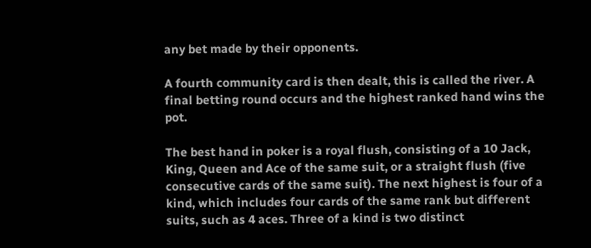any bet made by their opponents.

A fourth community card is then dealt, this is called the river. A final betting round occurs and the highest ranked hand wins the pot.

The best hand in poker is a royal flush, consisting of a 10 Jack, King, Queen and Ace of the same suit, or a straight flush (five consecutive cards of the same suit). The next highest is four of a kind, which includes four cards of the same rank but different suits, such as 4 aces. Three of a kind is two distinct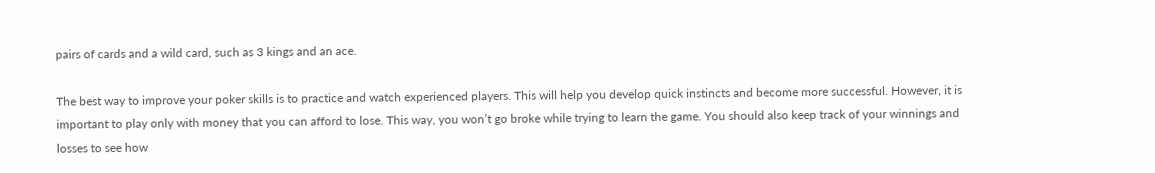pairs of cards and a wild card, such as 3 kings and an ace.

The best way to improve your poker skills is to practice and watch experienced players. This will help you develop quick instincts and become more successful. However, it is important to play only with money that you can afford to lose. This way, you won’t go broke while trying to learn the game. You should also keep track of your winnings and losses to see how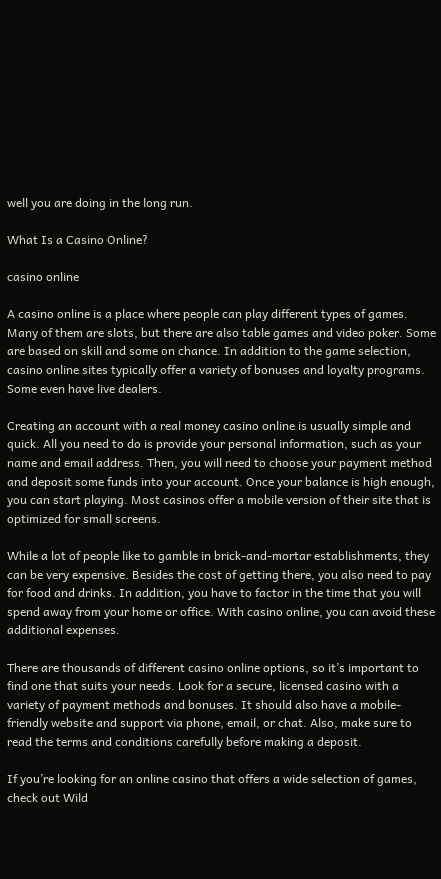well you are doing in the long run.

What Is a Casino Online?

casino online

A casino online is a place where people can play different types of games. Many of them are slots, but there are also table games and video poker. Some are based on skill and some on chance. In addition to the game selection, casino online sites typically offer a variety of bonuses and loyalty programs. Some even have live dealers.

Creating an account with a real money casino online is usually simple and quick. All you need to do is provide your personal information, such as your name and email address. Then, you will need to choose your payment method and deposit some funds into your account. Once your balance is high enough, you can start playing. Most casinos offer a mobile version of their site that is optimized for small screens.

While a lot of people like to gamble in brick-and-mortar establishments, they can be very expensive. Besides the cost of getting there, you also need to pay for food and drinks. In addition, you have to factor in the time that you will spend away from your home or office. With casino online, you can avoid these additional expenses.

There are thousands of different casino online options, so it’s important to find one that suits your needs. Look for a secure, licensed casino with a variety of payment methods and bonuses. It should also have a mobile-friendly website and support via phone, email, or chat. Also, make sure to read the terms and conditions carefully before making a deposit.

If you’re looking for an online casino that offers a wide selection of games, check out Wild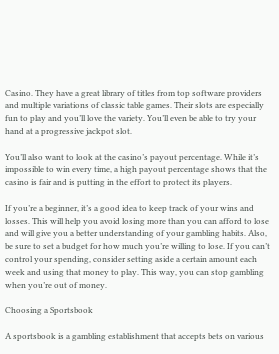Casino. They have a great library of titles from top software providers and multiple variations of classic table games. Their slots are especially fun to play and you’ll love the variety. You’ll even be able to try your hand at a progressive jackpot slot.

You’ll also want to look at the casino’s payout percentage. While it’s impossible to win every time, a high payout percentage shows that the casino is fair and is putting in the effort to protect its players.

If you’re a beginner, it’s a good idea to keep track of your wins and losses. This will help you avoid losing more than you can afford to lose and will give you a better understanding of your gambling habits. Also, be sure to set a budget for how much you’re willing to lose. If you can’t control your spending, consider setting aside a certain amount each week and using that money to play. This way, you can stop gambling when you’re out of money.

Choosing a Sportsbook

A sportsbook is a gambling establishment that accepts bets on various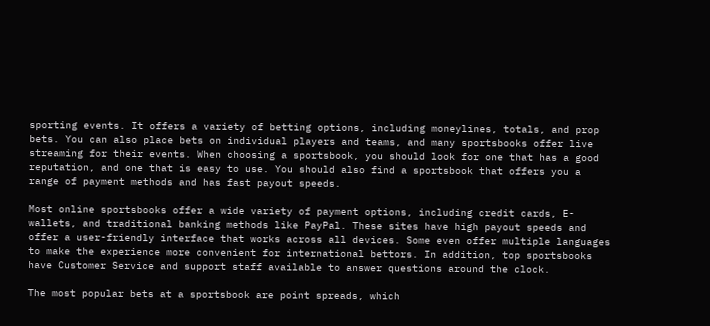sporting events. It offers a variety of betting options, including moneylines, totals, and prop bets. You can also place bets on individual players and teams, and many sportsbooks offer live streaming for their events. When choosing a sportsbook, you should look for one that has a good reputation, and one that is easy to use. You should also find a sportsbook that offers you a range of payment methods and has fast payout speeds.

Most online sportsbooks offer a wide variety of payment options, including credit cards, E-wallets, and traditional banking methods like PayPal. These sites have high payout speeds and offer a user-friendly interface that works across all devices. Some even offer multiple languages to make the experience more convenient for international bettors. In addition, top sportsbooks have Customer Service and support staff available to answer questions around the clock.

The most popular bets at a sportsbook are point spreads, which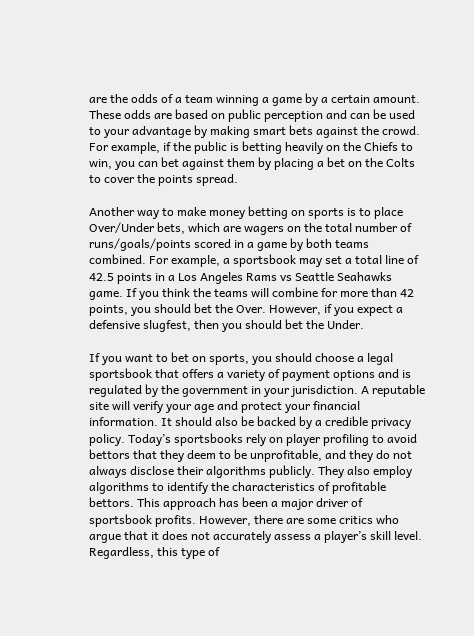are the odds of a team winning a game by a certain amount. These odds are based on public perception and can be used to your advantage by making smart bets against the crowd. For example, if the public is betting heavily on the Chiefs to win, you can bet against them by placing a bet on the Colts to cover the points spread.

Another way to make money betting on sports is to place Over/Under bets, which are wagers on the total number of runs/goals/points scored in a game by both teams combined. For example, a sportsbook may set a total line of 42.5 points in a Los Angeles Rams vs Seattle Seahawks game. If you think the teams will combine for more than 42 points, you should bet the Over. However, if you expect a defensive slugfest, then you should bet the Under.

If you want to bet on sports, you should choose a legal sportsbook that offers a variety of payment options and is regulated by the government in your jurisdiction. A reputable site will verify your age and protect your financial information. It should also be backed by a credible privacy policy. Today’s sportsbooks rely on player profiling to avoid bettors that they deem to be unprofitable, and they do not always disclose their algorithms publicly. They also employ algorithms to identify the characteristics of profitable bettors. This approach has been a major driver of sportsbook profits. However, there are some critics who argue that it does not accurately assess a player’s skill level. Regardless, this type of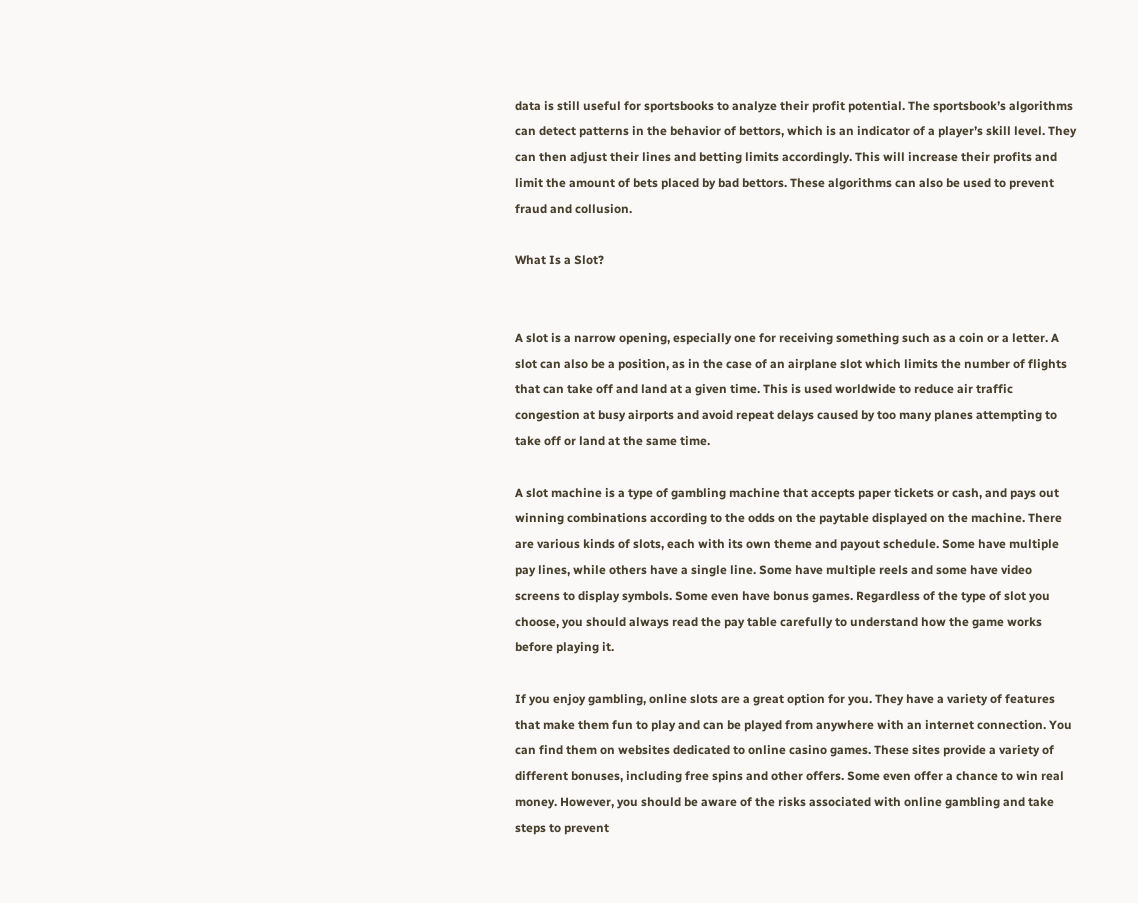data is still useful for sportsbooks to analyze their profit potential. The sportsbook’s algorithms can detect patterns in the behavior of bettors, which is an indicator of a player’s skill level. They can then adjust their lines and betting limits accordingly. This will increase their profits and limit the amount of bets placed by bad bettors. These algorithms can also be used to prevent fraud and collusion.

What Is a Slot?


A slot is a narrow opening, especially one for receiving something such as a coin or a letter. A slot can also be a position, as in the case of an airplane slot which limits the number of flights that can take off and land at a given time. This is used worldwide to reduce air traffic congestion at busy airports and avoid repeat delays caused by too many planes attempting to take off or land at the same time.

A slot machine is a type of gambling machine that accepts paper tickets or cash, and pays out winning combinations according to the odds on the paytable displayed on the machine. There are various kinds of slots, each with its own theme and payout schedule. Some have multiple pay lines, while others have a single line. Some have multiple reels and some have video screens to display symbols. Some even have bonus games. Regardless of the type of slot you choose, you should always read the pay table carefully to understand how the game works before playing it.

If you enjoy gambling, online slots are a great option for you. They have a variety of features that make them fun to play and can be played from anywhere with an internet connection. You can find them on websites dedicated to online casino games. These sites provide a variety of different bonuses, including free spins and other offers. Some even offer a chance to win real money. However, you should be aware of the risks associated with online gambling and take steps to prevent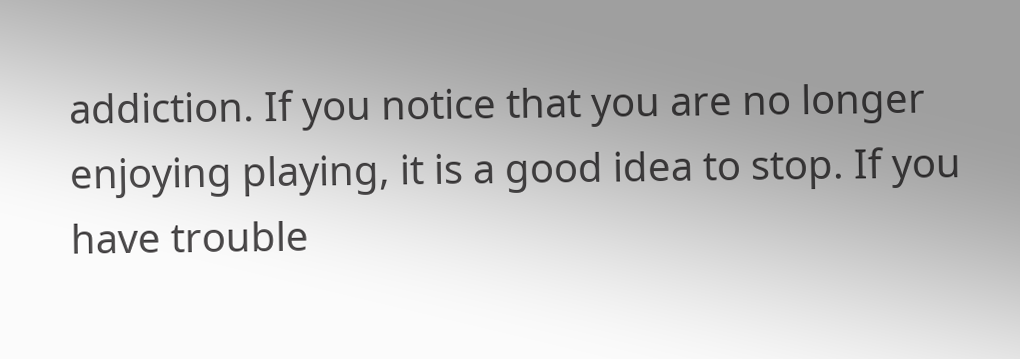addiction. If you notice that you are no longer enjoying playing, it is a good idea to stop. If you have trouble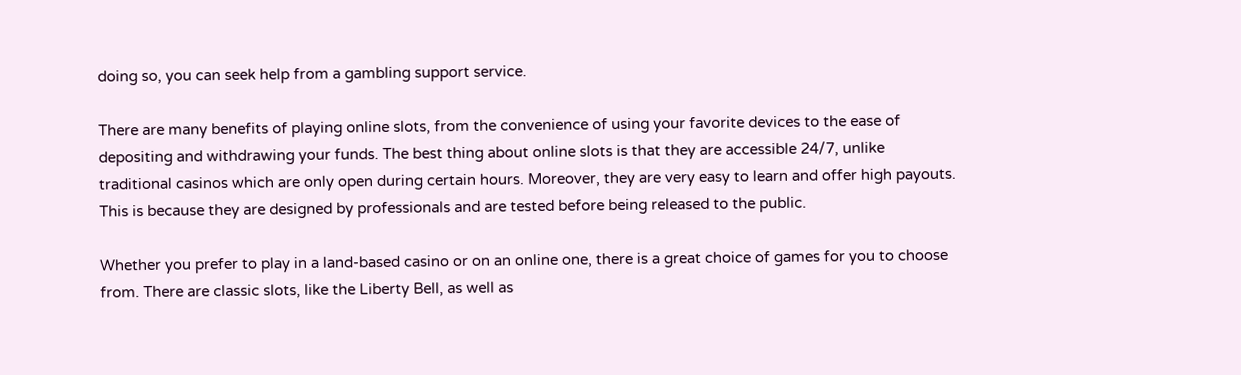doing so, you can seek help from a gambling support service.

There are many benefits of playing online slots, from the convenience of using your favorite devices to the ease of depositing and withdrawing your funds. The best thing about online slots is that they are accessible 24/7, unlike traditional casinos which are only open during certain hours. Moreover, they are very easy to learn and offer high payouts. This is because they are designed by professionals and are tested before being released to the public.

Whether you prefer to play in a land-based casino or on an online one, there is a great choice of games for you to choose from. There are classic slots, like the Liberty Bell, as well as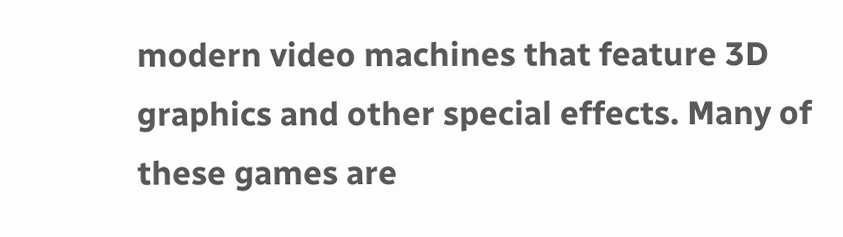modern video machines that feature 3D graphics and other special effects. Many of these games are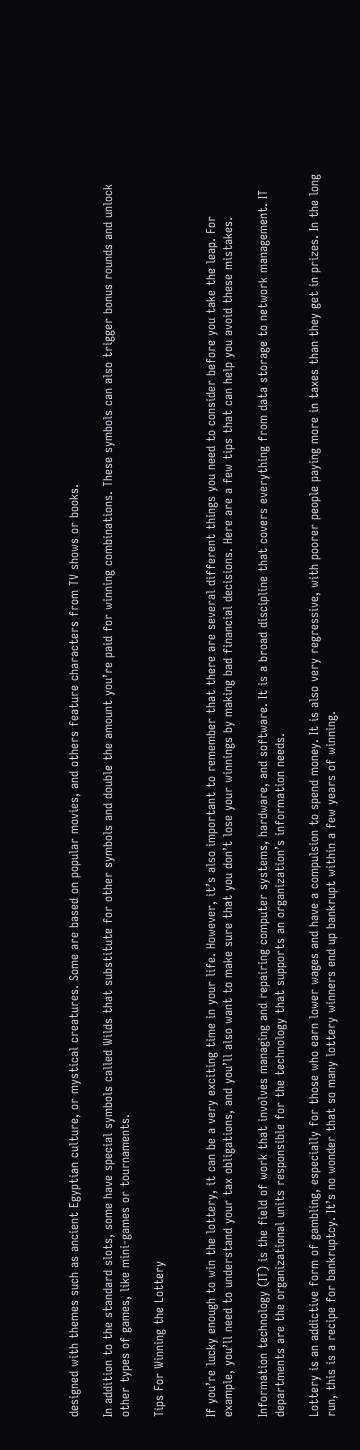designed with themes such as ancient Egyptian culture, or mystical creatures. Some are based on popular movies, and others feature characters from TV shows or books.

In addition to the standard slots, some have special symbols called Wilds that substitute for other symbols and double the amount you’re paid for winning combinations. These symbols can also trigger bonus rounds and unlock other types of games, like mini-games or tournaments.

Tips For Winning the Lottery


If you’re lucky enough to win the lottery, it can be a very exciting time in your life. However, it’s also important to remember that there are several different things you need to consider before you take the leap. For example, you’ll need to understand your tax obligations, and you’ll also want to make sure that you don’t lose your winnings by making bad financial decisions. Here are a few tips that can help you avoid these mistakes.

Information technology (IT) is the field of work that involves managing and repairing computer systems, hardware, and software. It is a broad discipline that covers everything from data storage to network management. IT departments are the organizational units responsible for the technology that supports an organization’s information needs.

Lottery is an addictive form of gambling, especially for those who earn lower wages and have a compulsion to spend money. It is also very regressive, with poorer people paying more in taxes than they get in prizes. In the long run, this is a recipe for bankruptcy. It’s no wonder that so many lottery winners end up bankrupt within a few years of winning.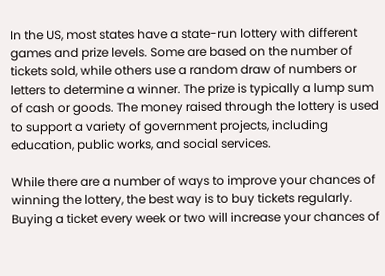In the US, most states have a state-run lottery with different games and prize levels. Some are based on the number of tickets sold, while others use a random draw of numbers or letters to determine a winner. The prize is typically a lump sum of cash or goods. The money raised through the lottery is used to support a variety of government projects, including education, public works, and social services.

While there are a number of ways to improve your chances of winning the lottery, the best way is to buy tickets regularly. Buying a ticket every week or two will increase your chances of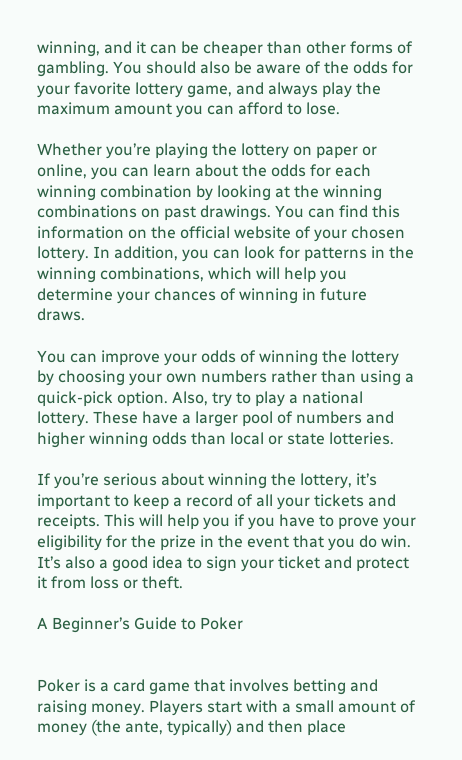winning, and it can be cheaper than other forms of gambling. You should also be aware of the odds for your favorite lottery game, and always play the maximum amount you can afford to lose.

Whether you’re playing the lottery on paper or online, you can learn about the odds for each winning combination by looking at the winning combinations on past drawings. You can find this information on the official website of your chosen lottery. In addition, you can look for patterns in the winning combinations, which will help you determine your chances of winning in future draws.

You can improve your odds of winning the lottery by choosing your own numbers rather than using a quick-pick option. Also, try to play a national lottery. These have a larger pool of numbers and higher winning odds than local or state lotteries.

If you’re serious about winning the lottery, it’s important to keep a record of all your tickets and receipts. This will help you if you have to prove your eligibility for the prize in the event that you do win. It’s also a good idea to sign your ticket and protect it from loss or theft.

A Beginner’s Guide to Poker


Poker is a card game that involves betting and raising money. Players start with a small amount of money (the ante, typically) and then place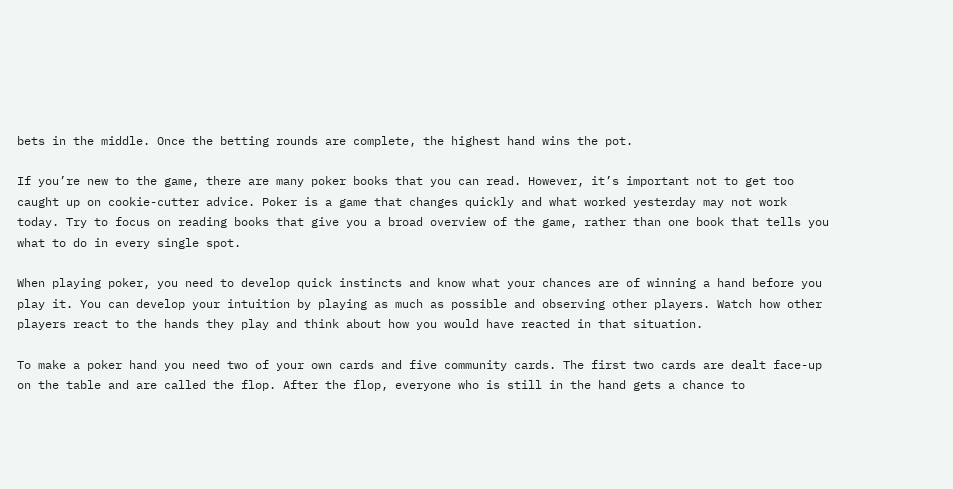bets in the middle. Once the betting rounds are complete, the highest hand wins the pot.

If you’re new to the game, there are many poker books that you can read. However, it’s important not to get too caught up on cookie-cutter advice. Poker is a game that changes quickly and what worked yesterday may not work today. Try to focus on reading books that give you a broad overview of the game, rather than one book that tells you what to do in every single spot.

When playing poker, you need to develop quick instincts and know what your chances are of winning a hand before you play it. You can develop your intuition by playing as much as possible and observing other players. Watch how other players react to the hands they play and think about how you would have reacted in that situation.

To make a poker hand you need two of your own cards and five community cards. The first two cards are dealt face-up on the table and are called the flop. After the flop, everyone who is still in the hand gets a chance to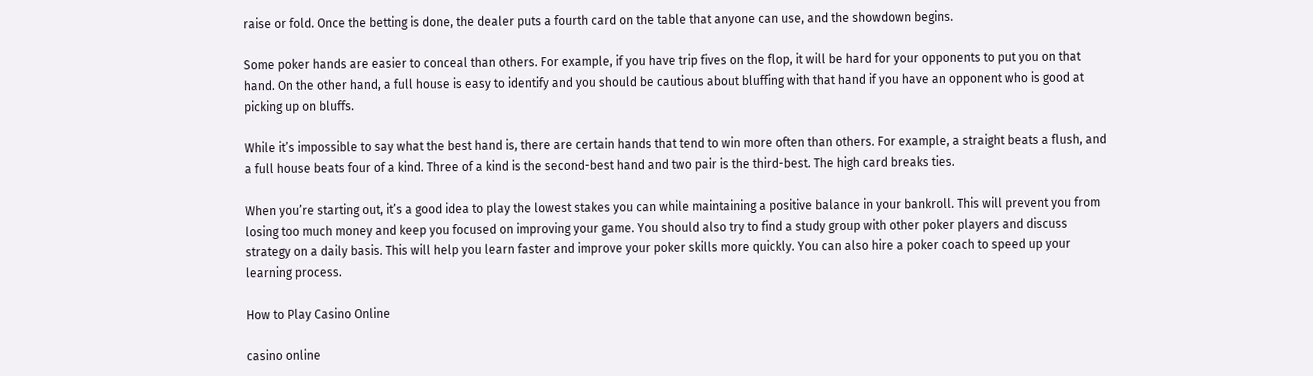raise or fold. Once the betting is done, the dealer puts a fourth card on the table that anyone can use, and the showdown begins.

Some poker hands are easier to conceal than others. For example, if you have trip fives on the flop, it will be hard for your opponents to put you on that hand. On the other hand, a full house is easy to identify and you should be cautious about bluffing with that hand if you have an opponent who is good at picking up on bluffs.

While it’s impossible to say what the best hand is, there are certain hands that tend to win more often than others. For example, a straight beats a flush, and a full house beats four of a kind. Three of a kind is the second-best hand and two pair is the third-best. The high card breaks ties.

When you’re starting out, it’s a good idea to play the lowest stakes you can while maintaining a positive balance in your bankroll. This will prevent you from losing too much money and keep you focused on improving your game. You should also try to find a study group with other poker players and discuss strategy on a daily basis. This will help you learn faster and improve your poker skills more quickly. You can also hire a poker coach to speed up your learning process.

How to Play Casino Online

casino online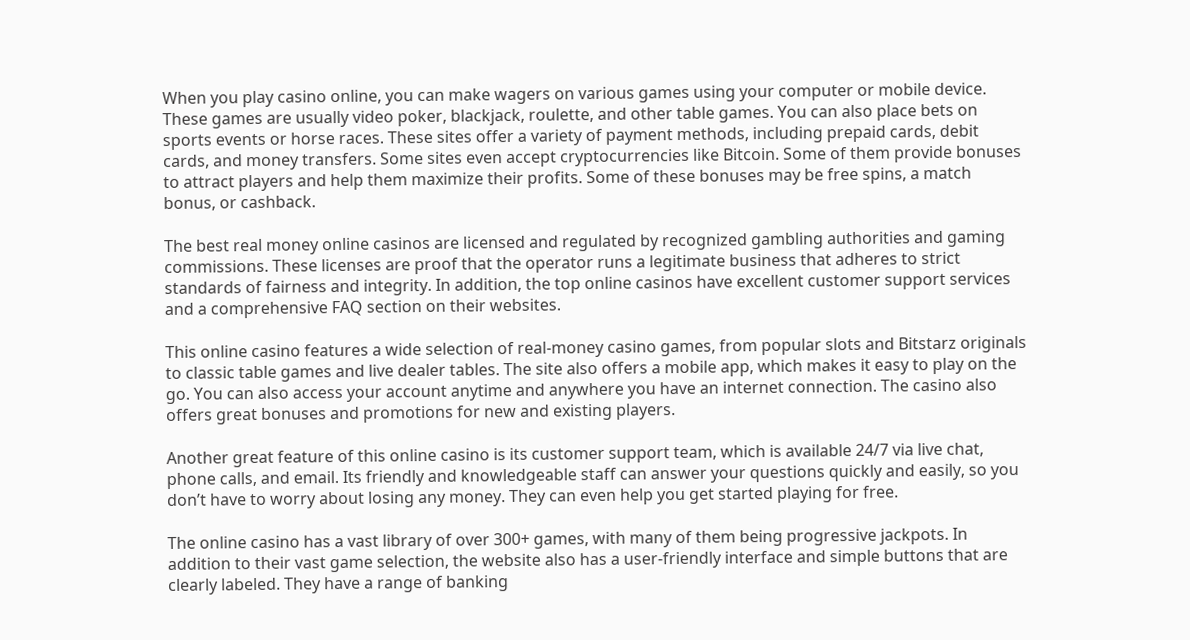When you play casino online, you can make wagers on various games using your computer or mobile device. These games are usually video poker, blackjack, roulette, and other table games. You can also place bets on sports events or horse races. These sites offer a variety of payment methods, including prepaid cards, debit cards, and money transfers. Some sites even accept cryptocurrencies like Bitcoin. Some of them provide bonuses to attract players and help them maximize their profits. Some of these bonuses may be free spins, a match bonus, or cashback.

The best real money online casinos are licensed and regulated by recognized gambling authorities and gaming commissions. These licenses are proof that the operator runs a legitimate business that adheres to strict standards of fairness and integrity. In addition, the top online casinos have excellent customer support services and a comprehensive FAQ section on their websites.

This online casino features a wide selection of real-money casino games, from popular slots and Bitstarz originals to classic table games and live dealer tables. The site also offers a mobile app, which makes it easy to play on the go. You can also access your account anytime and anywhere you have an internet connection. The casino also offers great bonuses and promotions for new and existing players.

Another great feature of this online casino is its customer support team, which is available 24/7 via live chat, phone calls, and email. Its friendly and knowledgeable staff can answer your questions quickly and easily, so you don’t have to worry about losing any money. They can even help you get started playing for free.

The online casino has a vast library of over 300+ games, with many of them being progressive jackpots. In addition to their vast game selection, the website also has a user-friendly interface and simple buttons that are clearly labeled. They have a range of banking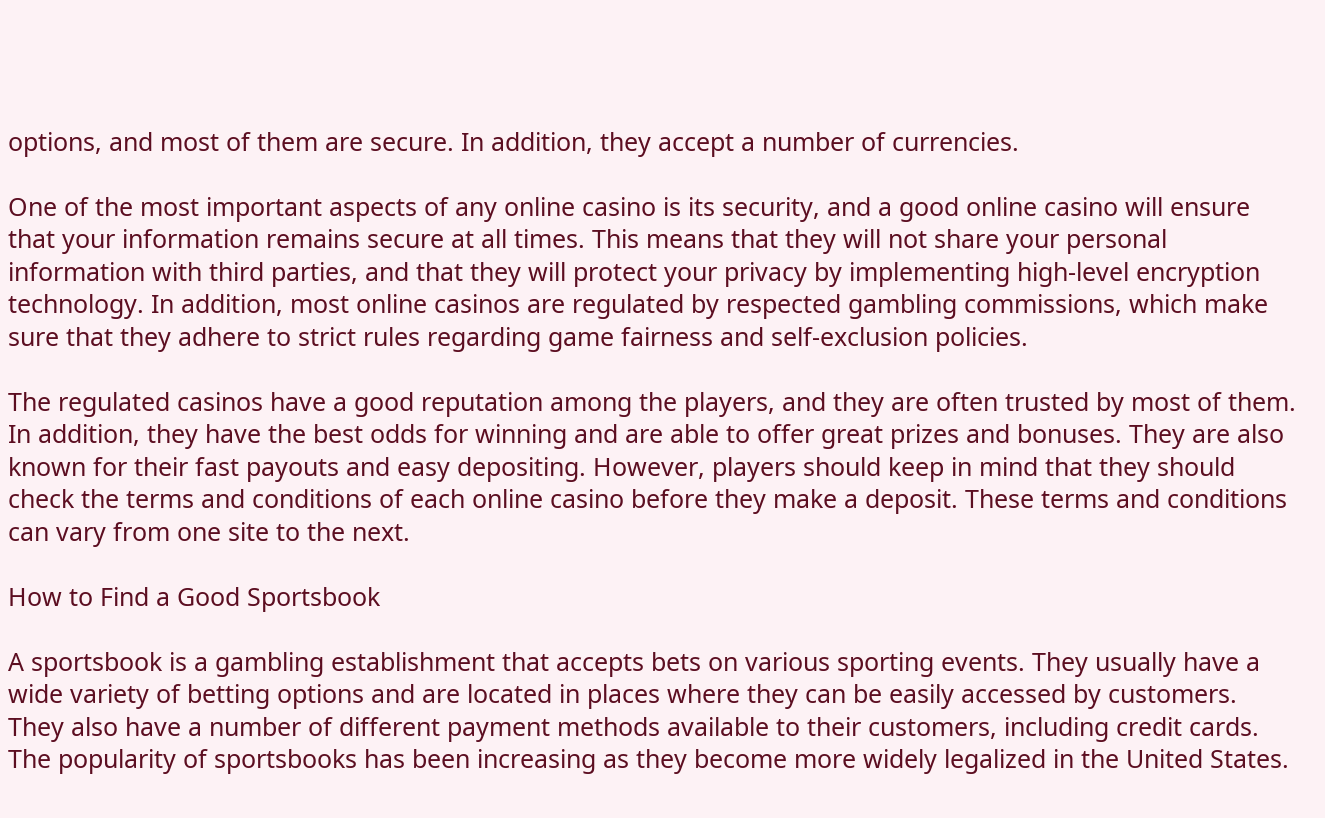options, and most of them are secure. In addition, they accept a number of currencies.

One of the most important aspects of any online casino is its security, and a good online casino will ensure that your information remains secure at all times. This means that they will not share your personal information with third parties, and that they will protect your privacy by implementing high-level encryption technology. In addition, most online casinos are regulated by respected gambling commissions, which make sure that they adhere to strict rules regarding game fairness and self-exclusion policies.

The regulated casinos have a good reputation among the players, and they are often trusted by most of them. In addition, they have the best odds for winning and are able to offer great prizes and bonuses. They are also known for their fast payouts and easy depositing. However, players should keep in mind that they should check the terms and conditions of each online casino before they make a deposit. These terms and conditions can vary from one site to the next.

How to Find a Good Sportsbook

A sportsbook is a gambling establishment that accepts bets on various sporting events. They usually have a wide variety of betting options and are located in places where they can be easily accessed by customers. They also have a number of different payment methods available to their customers, including credit cards. The popularity of sportsbooks has been increasing as they become more widely legalized in the United States.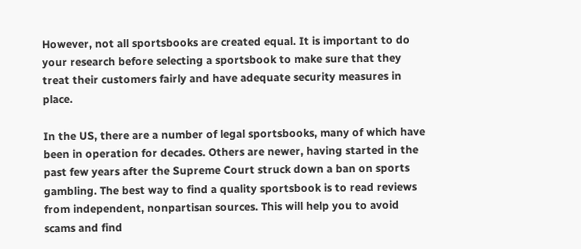However, not all sportsbooks are created equal. It is important to do your research before selecting a sportsbook to make sure that they treat their customers fairly and have adequate security measures in place.

In the US, there are a number of legal sportsbooks, many of which have been in operation for decades. Others are newer, having started in the past few years after the Supreme Court struck down a ban on sports gambling. The best way to find a quality sportsbook is to read reviews from independent, nonpartisan sources. This will help you to avoid scams and find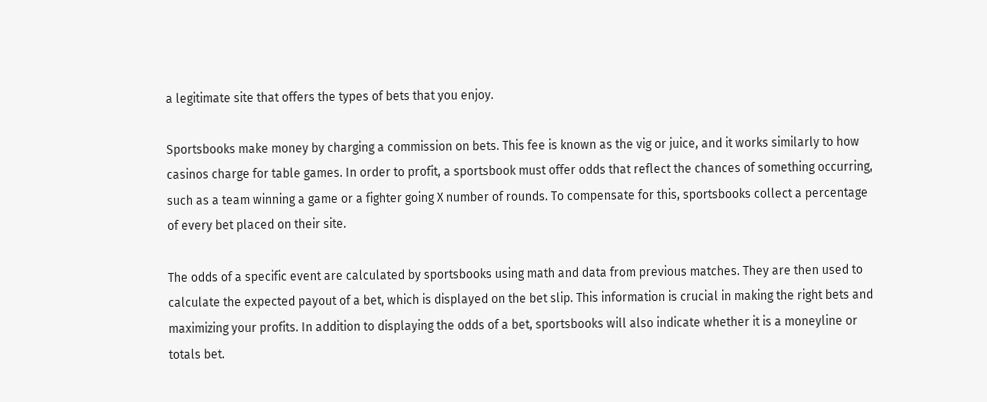a legitimate site that offers the types of bets that you enjoy.

Sportsbooks make money by charging a commission on bets. This fee is known as the vig or juice, and it works similarly to how casinos charge for table games. In order to profit, a sportsbook must offer odds that reflect the chances of something occurring, such as a team winning a game or a fighter going X number of rounds. To compensate for this, sportsbooks collect a percentage of every bet placed on their site.

The odds of a specific event are calculated by sportsbooks using math and data from previous matches. They are then used to calculate the expected payout of a bet, which is displayed on the bet slip. This information is crucial in making the right bets and maximizing your profits. In addition to displaying the odds of a bet, sportsbooks will also indicate whether it is a moneyline or totals bet.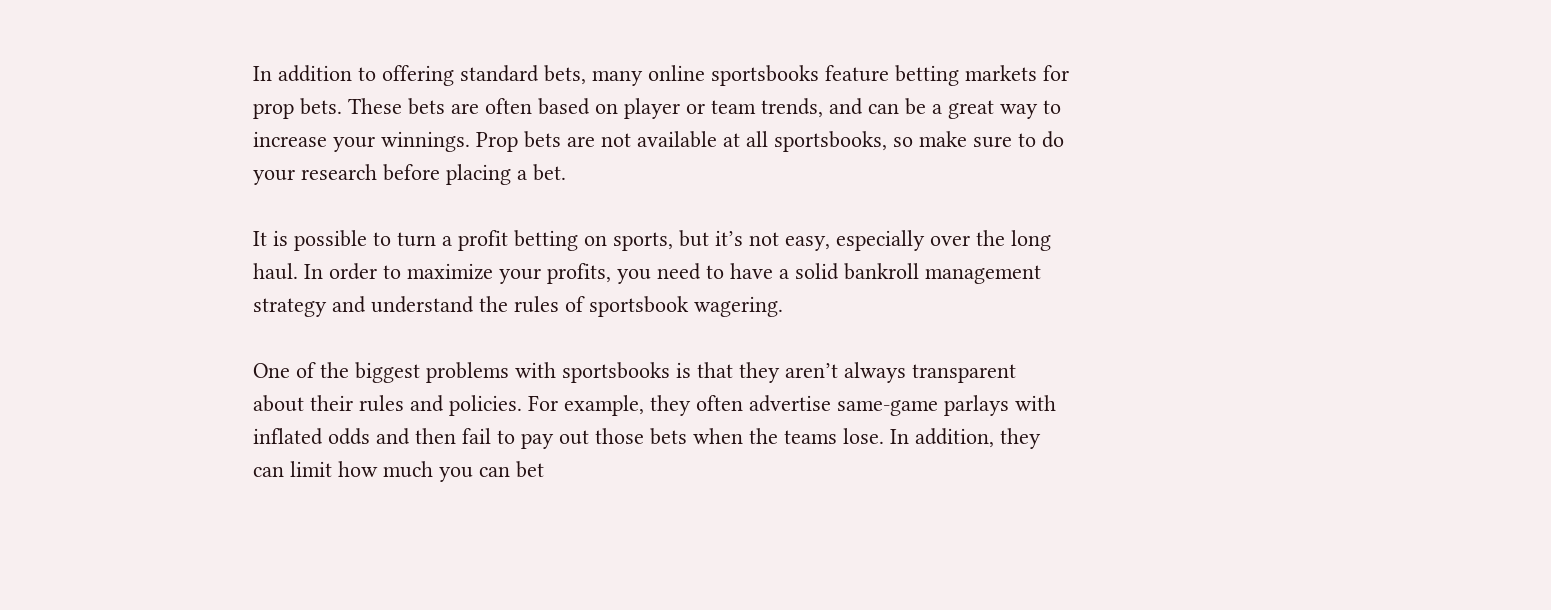In addition to offering standard bets, many online sportsbooks feature betting markets for prop bets. These bets are often based on player or team trends, and can be a great way to increase your winnings. Prop bets are not available at all sportsbooks, so make sure to do your research before placing a bet.

It is possible to turn a profit betting on sports, but it’s not easy, especially over the long haul. In order to maximize your profits, you need to have a solid bankroll management strategy and understand the rules of sportsbook wagering.

One of the biggest problems with sportsbooks is that they aren’t always transparent about their rules and policies. For example, they often advertise same-game parlays with inflated odds and then fail to pay out those bets when the teams lose. In addition, they can limit how much you can bet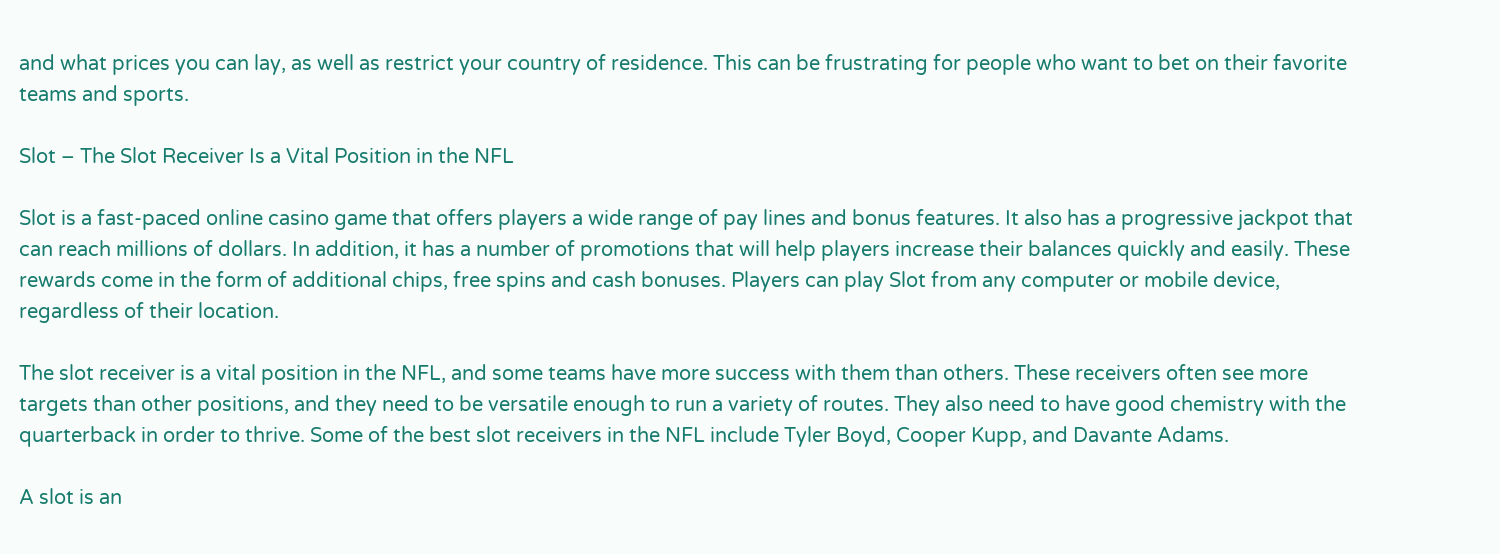and what prices you can lay, as well as restrict your country of residence. This can be frustrating for people who want to bet on their favorite teams and sports.

Slot – The Slot Receiver Is a Vital Position in the NFL

Slot is a fast-paced online casino game that offers players a wide range of pay lines and bonus features. It also has a progressive jackpot that can reach millions of dollars. In addition, it has a number of promotions that will help players increase their balances quickly and easily. These rewards come in the form of additional chips, free spins and cash bonuses. Players can play Slot from any computer or mobile device, regardless of their location.

The slot receiver is a vital position in the NFL, and some teams have more success with them than others. These receivers often see more targets than other positions, and they need to be versatile enough to run a variety of routes. They also need to have good chemistry with the quarterback in order to thrive. Some of the best slot receivers in the NFL include Tyler Boyd, Cooper Kupp, and Davante Adams.

A slot is an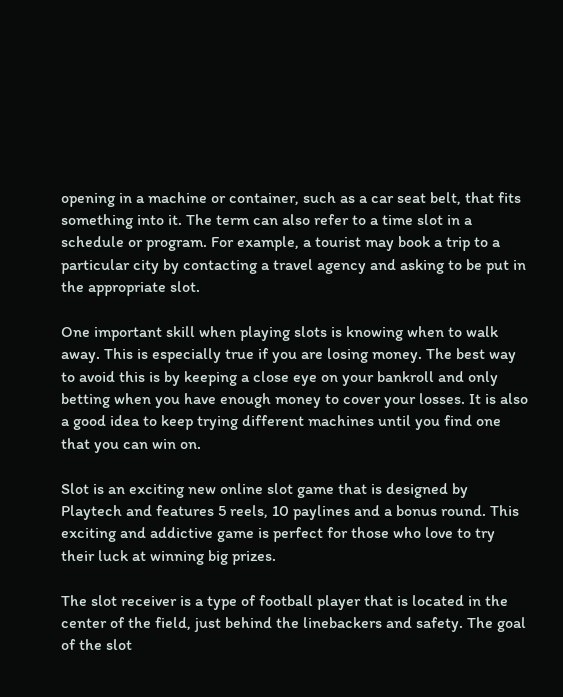opening in a machine or container, such as a car seat belt, that fits something into it. The term can also refer to a time slot in a schedule or program. For example, a tourist may book a trip to a particular city by contacting a travel agency and asking to be put in the appropriate slot.

One important skill when playing slots is knowing when to walk away. This is especially true if you are losing money. The best way to avoid this is by keeping a close eye on your bankroll and only betting when you have enough money to cover your losses. It is also a good idea to keep trying different machines until you find one that you can win on.

Slot is an exciting new online slot game that is designed by Playtech and features 5 reels, 10 paylines and a bonus round. This exciting and addictive game is perfect for those who love to try their luck at winning big prizes.

The slot receiver is a type of football player that is located in the center of the field, just behind the linebackers and safety. The goal of the slot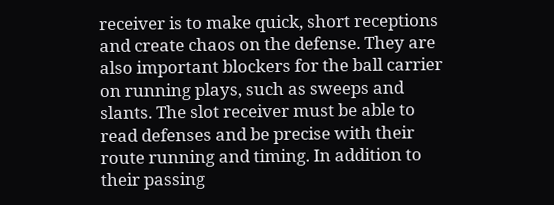receiver is to make quick, short receptions and create chaos on the defense. They are also important blockers for the ball carrier on running plays, such as sweeps and slants. The slot receiver must be able to read defenses and be precise with their route running and timing. In addition to their passing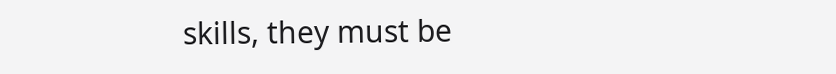skills, they must be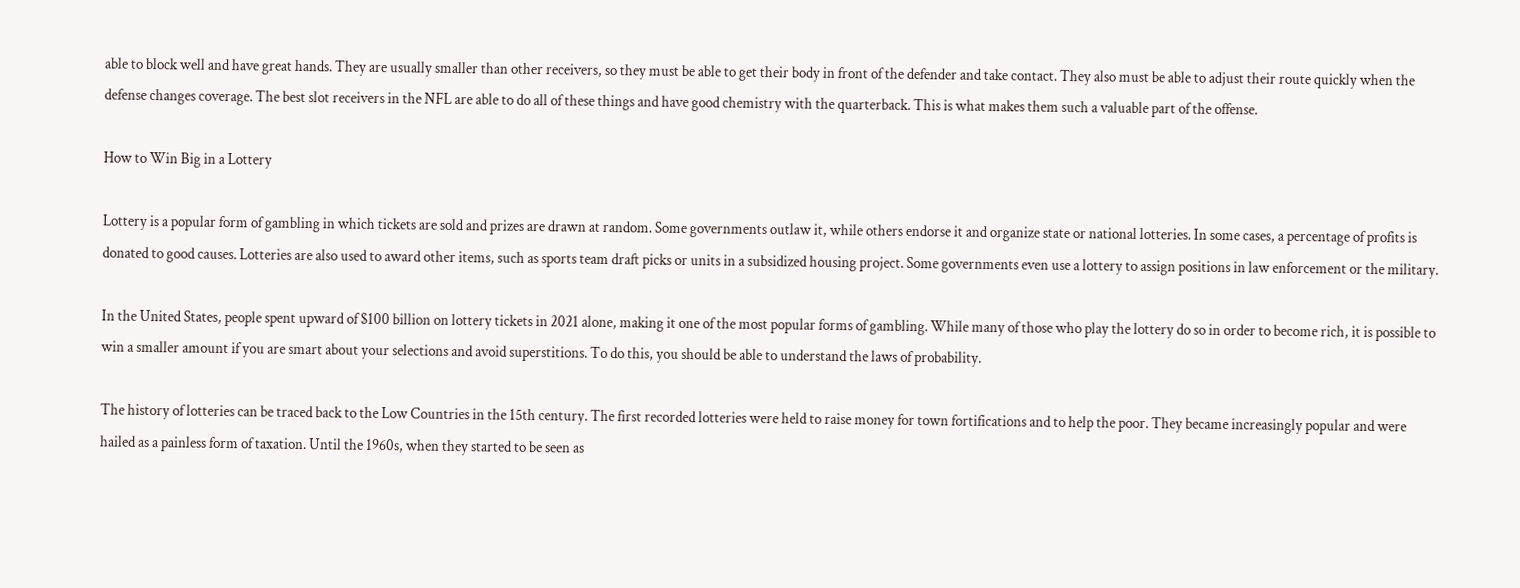able to block well and have great hands. They are usually smaller than other receivers, so they must be able to get their body in front of the defender and take contact. They also must be able to adjust their route quickly when the defense changes coverage. The best slot receivers in the NFL are able to do all of these things and have good chemistry with the quarterback. This is what makes them such a valuable part of the offense.

How to Win Big in a Lottery

Lottery is a popular form of gambling in which tickets are sold and prizes are drawn at random. Some governments outlaw it, while others endorse it and organize state or national lotteries. In some cases, a percentage of profits is donated to good causes. Lotteries are also used to award other items, such as sports team draft picks or units in a subsidized housing project. Some governments even use a lottery to assign positions in law enforcement or the military.

In the United States, people spent upward of $100 billion on lottery tickets in 2021 alone, making it one of the most popular forms of gambling. While many of those who play the lottery do so in order to become rich, it is possible to win a smaller amount if you are smart about your selections and avoid superstitions. To do this, you should be able to understand the laws of probability.

The history of lotteries can be traced back to the Low Countries in the 15th century. The first recorded lotteries were held to raise money for town fortifications and to help the poor. They became increasingly popular and were hailed as a painless form of taxation. Until the 1960s, when they started to be seen as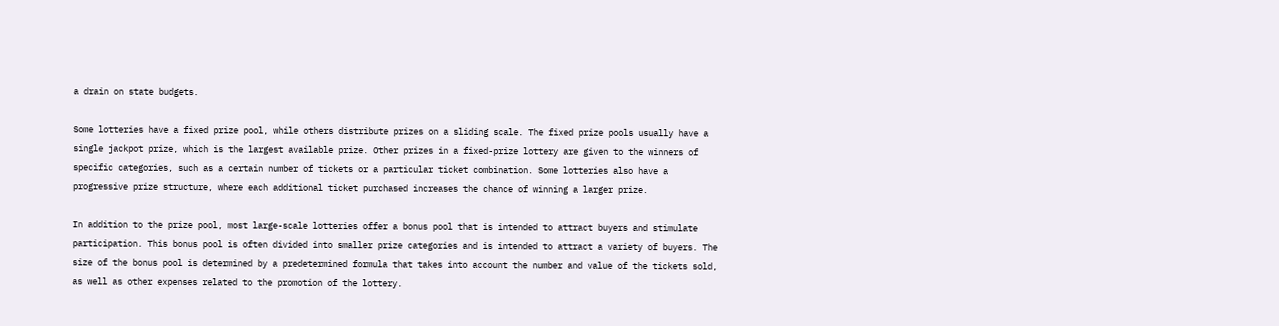a drain on state budgets.

Some lotteries have a fixed prize pool, while others distribute prizes on a sliding scale. The fixed prize pools usually have a single jackpot prize, which is the largest available prize. Other prizes in a fixed-prize lottery are given to the winners of specific categories, such as a certain number of tickets or a particular ticket combination. Some lotteries also have a progressive prize structure, where each additional ticket purchased increases the chance of winning a larger prize.

In addition to the prize pool, most large-scale lotteries offer a bonus pool that is intended to attract buyers and stimulate participation. This bonus pool is often divided into smaller prize categories and is intended to attract a variety of buyers. The size of the bonus pool is determined by a predetermined formula that takes into account the number and value of the tickets sold, as well as other expenses related to the promotion of the lottery.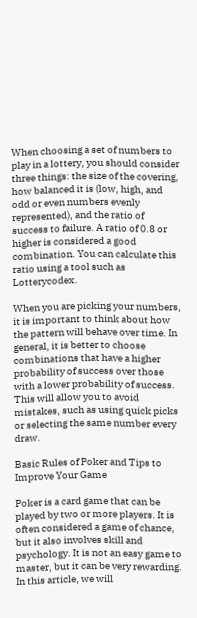When choosing a set of numbers to play in a lottery, you should consider three things: the size of the covering, how balanced it is (low, high, and odd or even numbers evenly represented), and the ratio of success to failure. A ratio of 0.8 or higher is considered a good combination. You can calculate this ratio using a tool such as Lotterycodex.

When you are picking your numbers, it is important to think about how the pattern will behave over time. In general, it is better to choose combinations that have a higher probability of success over those with a lower probability of success. This will allow you to avoid mistakes, such as using quick picks or selecting the same number every draw.

Basic Rules of Poker and Tips to Improve Your Game

Poker is a card game that can be played by two or more players. It is often considered a game of chance, but it also involves skill and psychology. It is not an easy game to master, but it can be very rewarding. In this article, we will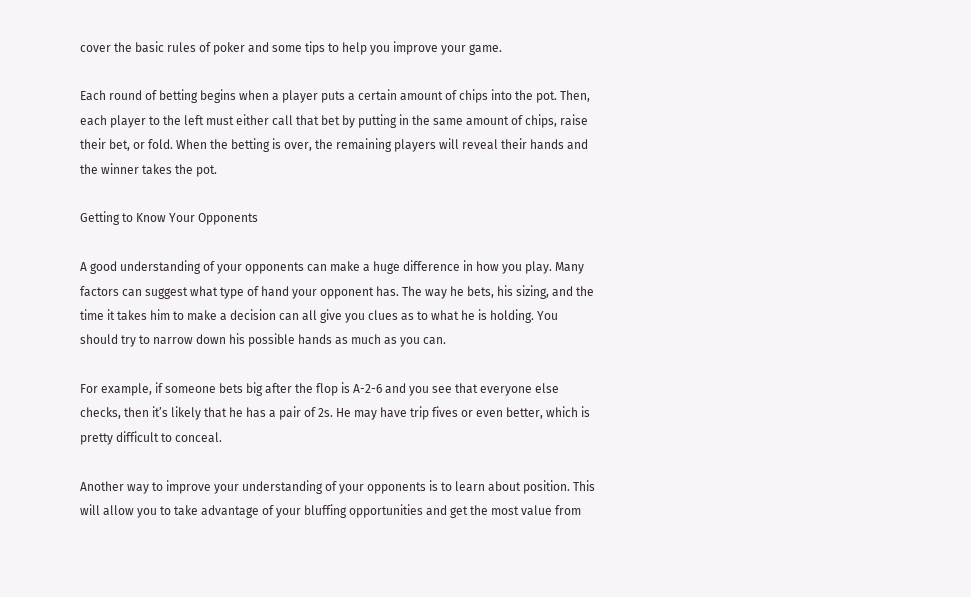cover the basic rules of poker and some tips to help you improve your game.

Each round of betting begins when a player puts a certain amount of chips into the pot. Then, each player to the left must either call that bet by putting in the same amount of chips, raise their bet, or fold. When the betting is over, the remaining players will reveal their hands and the winner takes the pot.

Getting to Know Your Opponents

A good understanding of your opponents can make a huge difference in how you play. Many factors can suggest what type of hand your opponent has. The way he bets, his sizing, and the time it takes him to make a decision can all give you clues as to what he is holding. You should try to narrow down his possible hands as much as you can.

For example, if someone bets big after the flop is A-2-6 and you see that everyone else checks, then it’s likely that he has a pair of 2s. He may have trip fives or even better, which is pretty difficult to conceal.

Another way to improve your understanding of your opponents is to learn about position. This will allow you to take advantage of your bluffing opportunities and get the most value from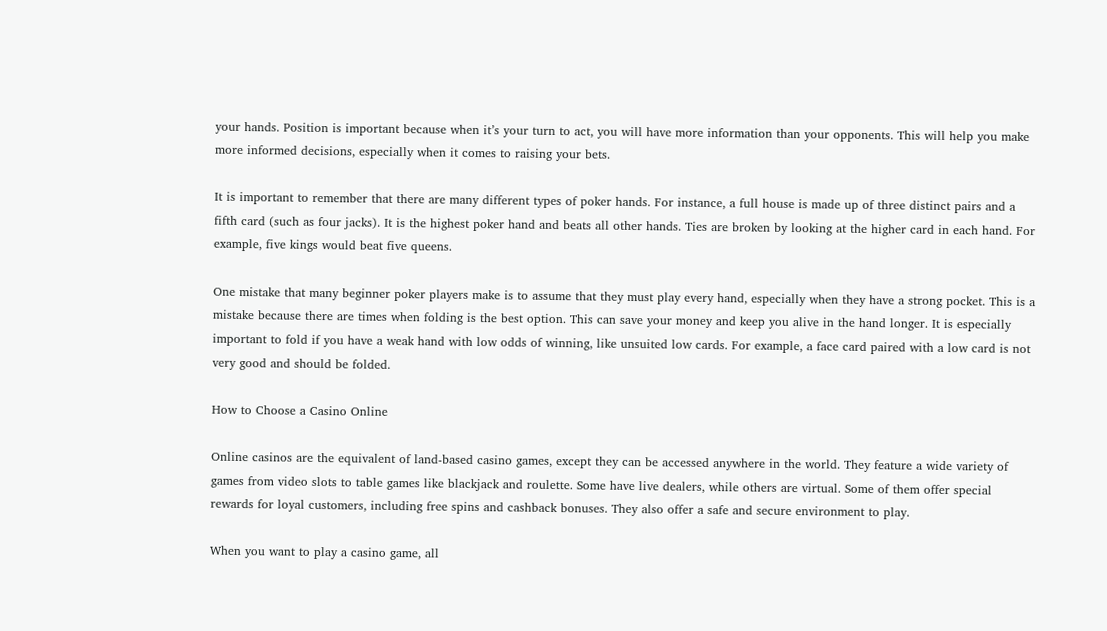your hands. Position is important because when it’s your turn to act, you will have more information than your opponents. This will help you make more informed decisions, especially when it comes to raising your bets.

It is important to remember that there are many different types of poker hands. For instance, a full house is made up of three distinct pairs and a fifth card (such as four jacks). It is the highest poker hand and beats all other hands. Ties are broken by looking at the higher card in each hand. For example, five kings would beat five queens.

One mistake that many beginner poker players make is to assume that they must play every hand, especially when they have a strong pocket. This is a mistake because there are times when folding is the best option. This can save your money and keep you alive in the hand longer. It is especially important to fold if you have a weak hand with low odds of winning, like unsuited low cards. For example, a face card paired with a low card is not very good and should be folded.

How to Choose a Casino Online

Online casinos are the equivalent of land-based casino games, except they can be accessed anywhere in the world. They feature a wide variety of games from video slots to table games like blackjack and roulette. Some have live dealers, while others are virtual. Some of them offer special rewards for loyal customers, including free spins and cashback bonuses. They also offer a safe and secure environment to play.

When you want to play a casino game, all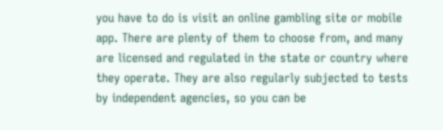you have to do is visit an online gambling site or mobile app. There are plenty of them to choose from, and many are licensed and regulated in the state or country where they operate. They are also regularly subjected to tests by independent agencies, so you can be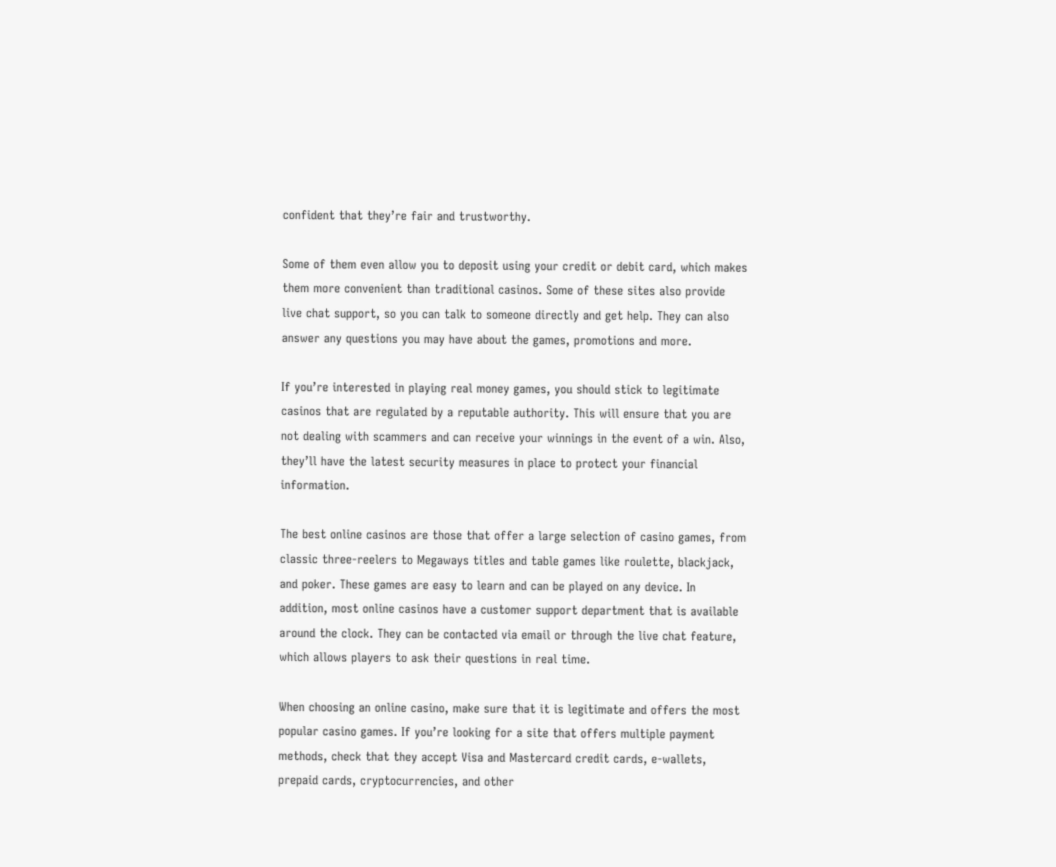confident that they’re fair and trustworthy.

Some of them even allow you to deposit using your credit or debit card, which makes them more convenient than traditional casinos. Some of these sites also provide live chat support, so you can talk to someone directly and get help. They can also answer any questions you may have about the games, promotions and more.

If you’re interested in playing real money games, you should stick to legitimate casinos that are regulated by a reputable authority. This will ensure that you are not dealing with scammers and can receive your winnings in the event of a win. Also, they’ll have the latest security measures in place to protect your financial information.

The best online casinos are those that offer a large selection of casino games, from classic three-reelers to Megaways titles and table games like roulette, blackjack, and poker. These games are easy to learn and can be played on any device. In addition, most online casinos have a customer support department that is available around the clock. They can be contacted via email or through the live chat feature, which allows players to ask their questions in real time.

When choosing an online casino, make sure that it is legitimate and offers the most popular casino games. If you’re looking for a site that offers multiple payment methods, check that they accept Visa and Mastercard credit cards, e-wallets, prepaid cards, cryptocurrencies, and other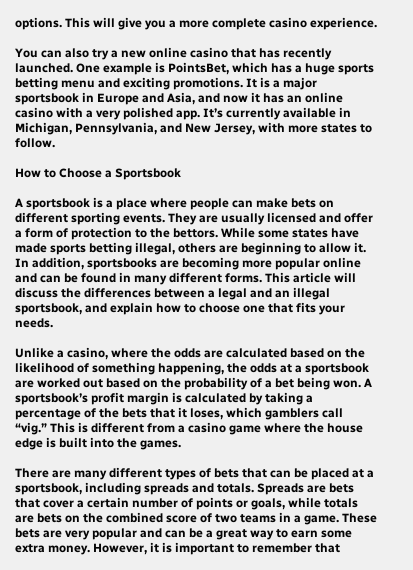options. This will give you a more complete casino experience.

You can also try a new online casino that has recently launched. One example is PointsBet, which has a huge sports betting menu and exciting promotions. It is a major sportsbook in Europe and Asia, and now it has an online casino with a very polished app. It’s currently available in Michigan, Pennsylvania, and New Jersey, with more states to follow.

How to Choose a Sportsbook

A sportsbook is a place where people can make bets on different sporting events. They are usually licensed and offer a form of protection to the bettors. While some states have made sports betting illegal, others are beginning to allow it. In addition, sportsbooks are becoming more popular online and can be found in many different forms. This article will discuss the differences between a legal and an illegal sportsbook, and explain how to choose one that fits your needs.

Unlike a casino, where the odds are calculated based on the likelihood of something happening, the odds at a sportsbook are worked out based on the probability of a bet being won. A sportsbook’s profit margin is calculated by taking a percentage of the bets that it loses, which gamblers call “vig.” This is different from a casino game where the house edge is built into the games.

There are many different types of bets that can be placed at a sportsbook, including spreads and totals. Spreads are bets that cover a certain number of points or goals, while totals are bets on the combined score of two teams in a game. These bets are very popular and can be a great way to earn some extra money. However, it is important to remember that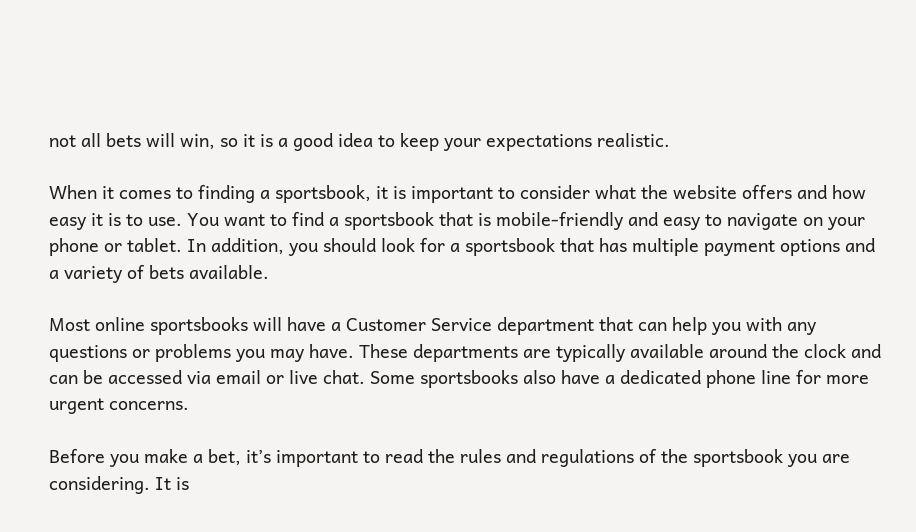not all bets will win, so it is a good idea to keep your expectations realistic.

When it comes to finding a sportsbook, it is important to consider what the website offers and how easy it is to use. You want to find a sportsbook that is mobile-friendly and easy to navigate on your phone or tablet. In addition, you should look for a sportsbook that has multiple payment options and a variety of bets available.

Most online sportsbooks will have a Customer Service department that can help you with any questions or problems you may have. These departments are typically available around the clock and can be accessed via email or live chat. Some sportsbooks also have a dedicated phone line for more urgent concerns.

Before you make a bet, it’s important to read the rules and regulations of the sportsbook you are considering. It is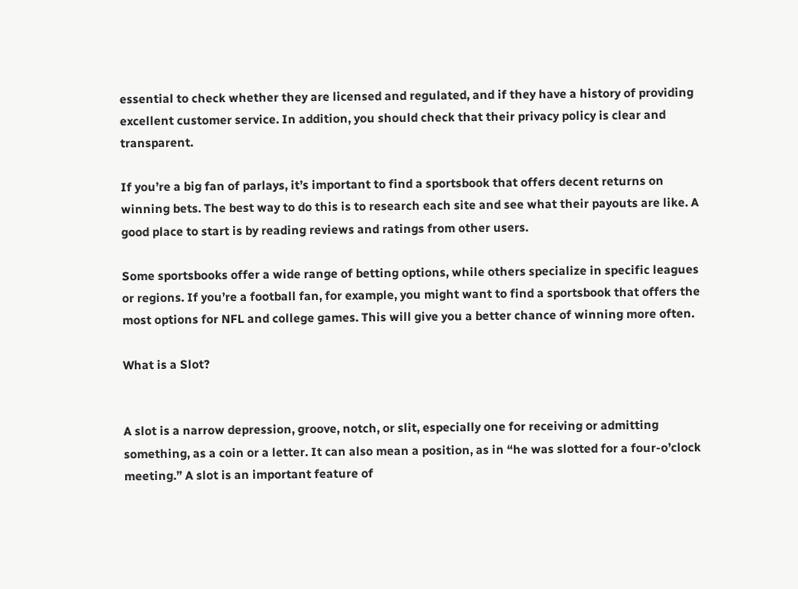essential to check whether they are licensed and regulated, and if they have a history of providing excellent customer service. In addition, you should check that their privacy policy is clear and transparent.

If you’re a big fan of parlays, it’s important to find a sportsbook that offers decent returns on winning bets. The best way to do this is to research each site and see what their payouts are like. A good place to start is by reading reviews and ratings from other users.

Some sportsbooks offer a wide range of betting options, while others specialize in specific leagues or regions. If you’re a football fan, for example, you might want to find a sportsbook that offers the most options for NFL and college games. This will give you a better chance of winning more often.

What is a Slot?


A slot is a narrow depression, groove, notch, or slit, especially one for receiving or admitting something, as a coin or a letter. It can also mean a position, as in “he was slotted for a four-o’clock meeting.” A slot is an important feature of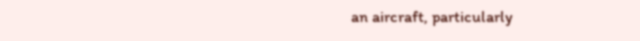an aircraft, particularly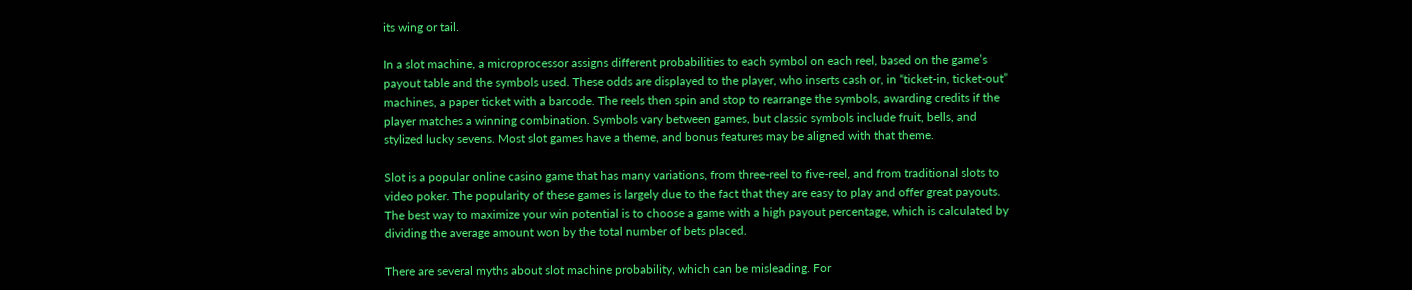its wing or tail.

In a slot machine, a microprocessor assigns different probabilities to each symbol on each reel, based on the game’s payout table and the symbols used. These odds are displayed to the player, who inserts cash or, in “ticket-in, ticket-out” machines, a paper ticket with a barcode. The reels then spin and stop to rearrange the symbols, awarding credits if the player matches a winning combination. Symbols vary between games, but classic symbols include fruit, bells, and stylized lucky sevens. Most slot games have a theme, and bonus features may be aligned with that theme.

Slot is a popular online casino game that has many variations, from three-reel to five-reel, and from traditional slots to video poker. The popularity of these games is largely due to the fact that they are easy to play and offer great payouts. The best way to maximize your win potential is to choose a game with a high payout percentage, which is calculated by dividing the average amount won by the total number of bets placed.

There are several myths about slot machine probability, which can be misleading. For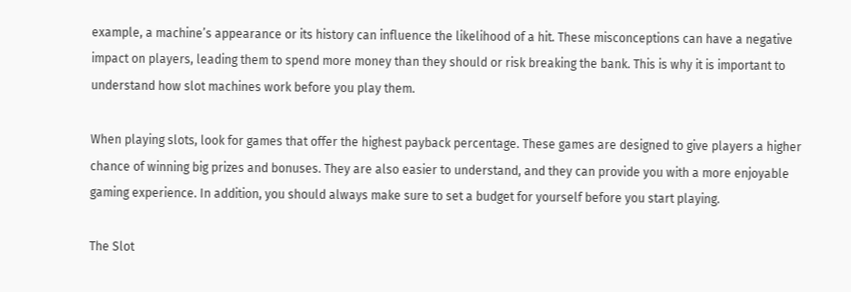example, a machine’s appearance or its history can influence the likelihood of a hit. These misconceptions can have a negative impact on players, leading them to spend more money than they should or risk breaking the bank. This is why it is important to understand how slot machines work before you play them.

When playing slots, look for games that offer the highest payback percentage. These games are designed to give players a higher chance of winning big prizes and bonuses. They are also easier to understand, and they can provide you with a more enjoyable gaming experience. In addition, you should always make sure to set a budget for yourself before you start playing.

The Slot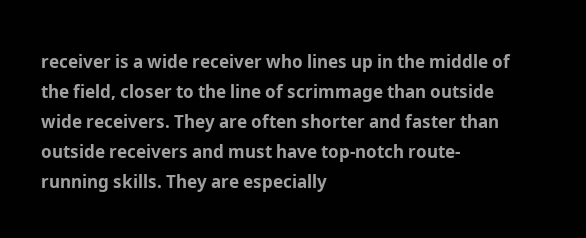receiver is a wide receiver who lines up in the middle of the field, closer to the line of scrimmage than outside wide receivers. They are often shorter and faster than outside receivers and must have top-notch route-running skills. They are especially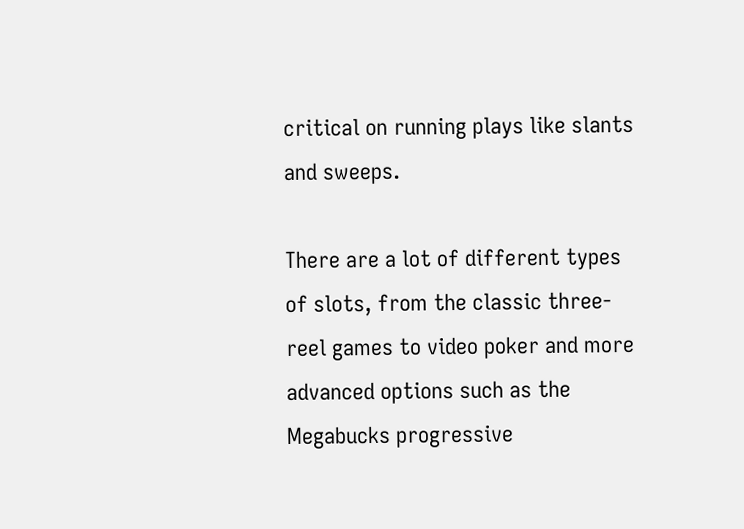critical on running plays like slants and sweeps.

There are a lot of different types of slots, from the classic three-reel games to video poker and more advanced options such as the Megabucks progressive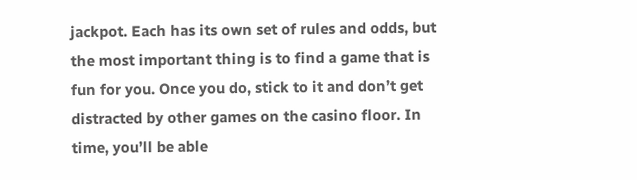jackpot. Each has its own set of rules and odds, but the most important thing is to find a game that is fun for you. Once you do, stick to it and don’t get distracted by other games on the casino floor. In time, you’ll be able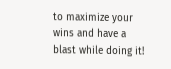to maximize your wins and have a blast while doing it!